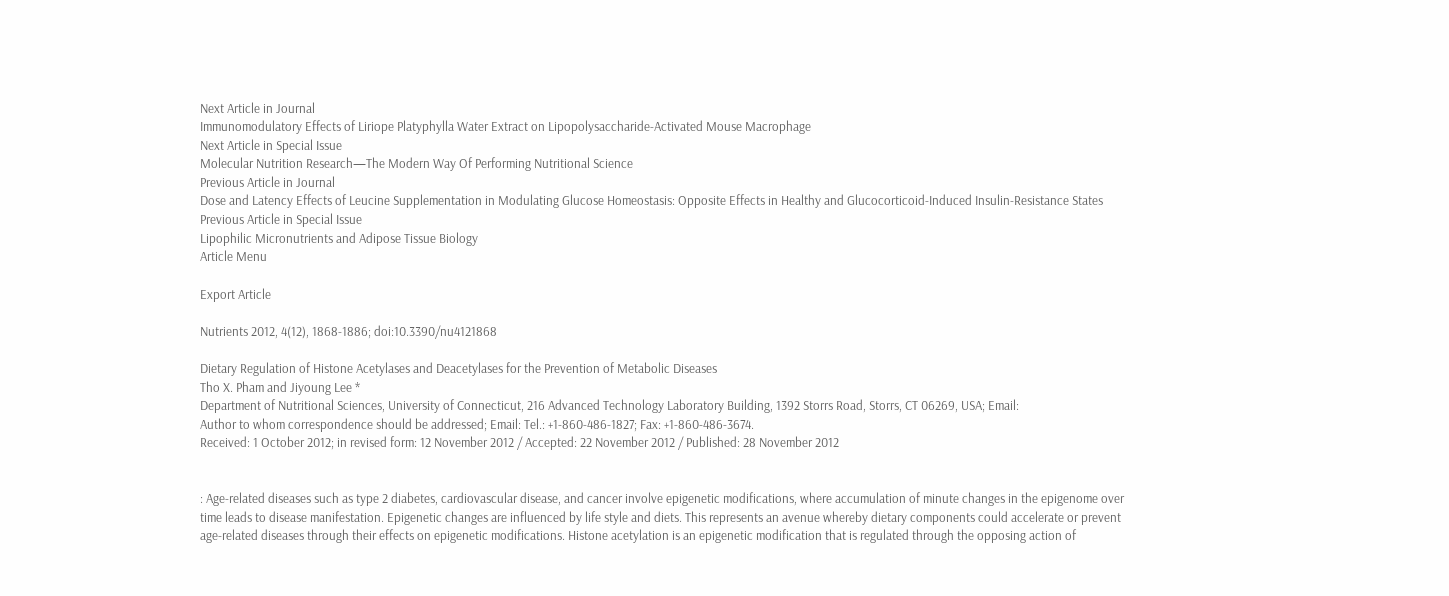Next Article in Journal
Immunomodulatory Effects of Liriope Platyphylla Water Extract on Lipopolysaccharide-Activated Mouse Macrophage
Next Article in Special Issue
Molecular Nutrition Research—The Modern Way Of Performing Nutritional Science
Previous Article in Journal
Dose and Latency Effects of Leucine Supplementation in Modulating Glucose Homeostasis: Opposite Effects in Healthy and Glucocorticoid-Induced Insulin-Resistance States
Previous Article in Special Issue
Lipophilic Micronutrients and Adipose Tissue Biology
Article Menu

Export Article

Nutrients 2012, 4(12), 1868-1886; doi:10.3390/nu4121868

Dietary Regulation of Histone Acetylases and Deacetylases for the Prevention of Metabolic Diseases
Tho X. Pham and Jiyoung Lee *
Department of Nutritional Sciences, University of Connecticut, 216 Advanced Technology Laboratory Building, 1392 Storrs Road, Storrs, CT 06269, USA; Email:
Author to whom correspondence should be addressed; Email: Tel.: +1-860-486-1827; Fax: +1-860-486-3674.
Received: 1 October 2012; in revised form: 12 November 2012 / Accepted: 22 November 2012 / Published: 28 November 2012


: Age-related diseases such as type 2 diabetes, cardiovascular disease, and cancer involve epigenetic modifications, where accumulation of minute changes in the epigenome over time leads to disease manifestation. Epigenetic changes are influenced by life style and diets. This represents an avenue whereby dietary components could accelerate or prevent age-related diseases through their effects on epigenetic modifications. Histone acetylation is an epigenetic modification that is regulated through the opposing action of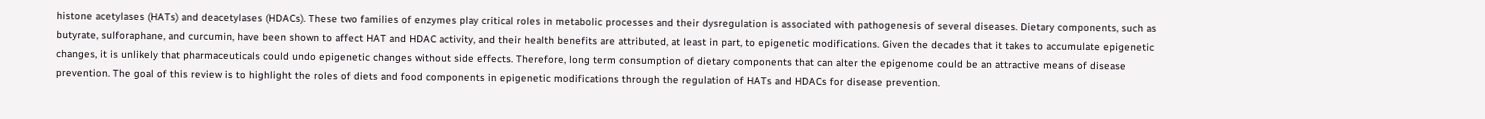histone acetylases (HATs) and deacetylases (HDACs). These two families of enzymes play critical roles in metabolic processes and their dysregulation is associated with pathogenesis of several diseases. Dietary components, such as butyrate, sulforaphane, and curcumin, have been shown to affect HAT and HDAC activity, and their health benefits are attributed, at least in part, to epigenetic modifications. Given the decades that it takes to accumulate epigenetic changes, it is unlikely that pharmaceuticals could undo epigenetic changes without side effects. Therefore, long term consumption of dietary components that can alter the epigenome could be an attractive means of disease prevention. The goal of this review is to highlight the roles of diets and food components in epigenetic modifications through the regulation of HATs and HDACs for disease prevention.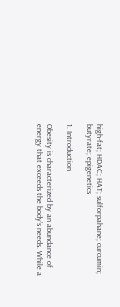high-fat; HDAC; HAT; sulforpahane; curcumin; butyrate; epigenetics

1. Introduction

Obesity is characterized by an abundance of energy that exceeds the body’s needs. While a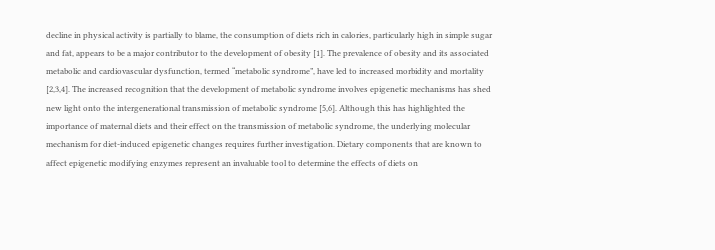decline in physical activity is partially to blame, the consumption of diets rich in calories, particularly high in simple sugar and fat, appears to be a major contributor to the development of obesity [1]. The prevalence of obesity and its associated metabolic and cardiovascular dysfunction, termed “metabolic syndrome”, have led to increased morbidity and mortality [2,3,4]. The increased recognition that the development of metabolic syndrome involves epigenetic mechanisms has shed new light onto the intergenerational transmission of metabolic syndrome [5,6]. Although this has highlighted the importance of maternal diets and their effect on the transmission of metabolic syndrome, the underlying molecular mechanism for diet-induced epigenetic changes requires further investigation. Dietary components that are known to affect epigenetic modifying enzymes represent an invaluable tool to determine the effects of diets on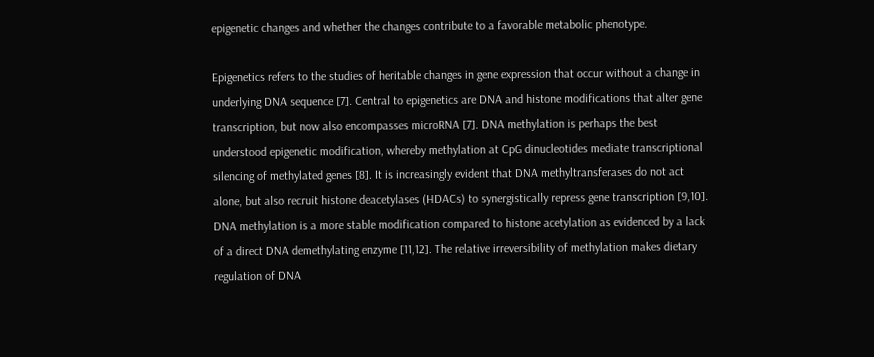epigenetic changes and whether the changes contribute to a favorable metabolic phenotype.

Epigenetics refers to the studies of heritable changes in gene expression that occur without a change in underlying DNA sequence [7]. Central to epigenetics are DNA and histone modifications that alter gene transcription, but now also encompasses microRNA [7]. DNA methylation is perhaps the best understood epigenetic modification, whereby methylation at CpG dinucleotides mediate transcriptional silencing of methylated genes [8]. It is increasingly evident that DNA methyltransferases do not act alone, but also recruit histone deacetylases (HDACs) to synergistically repress gene transcription [9,10]. DNA methylation is a more stable modification compared to histone acetylation as evidenced by a lack of a direct DNA demethylating enzyme [11,12]. The relative irreversibility of methylation makes dietary regulation of DNA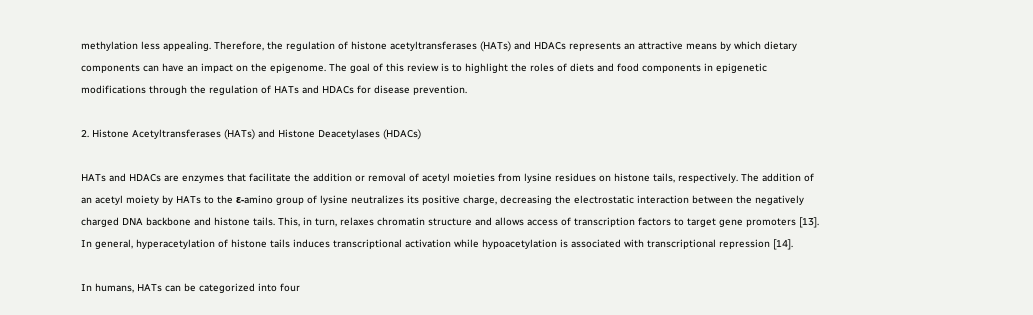methylation less appealing. Therefore, the regulation of histone acetyltransferases (HATs) and HDACs represents an attractive means by which dietary components can have an impact on the epigenome. The goal of this review is to highlight the roles of diets and food components in epigenetic modifications through the regulation of HATs and HDACs for disease prevention.

2. Histone Acetyltransferases (HATs) and Histone Deacetylases (HDACs)

HATs and HDACs are enzymes that facilitate the addition or removal of acetyl moieties from lysine residues on histone tails, respectively. The addition of an acetyl moiety by HATs to the ε-amino group of lysine neutralizes its positive charge, decreasing the electrostatic interaction between the negatively charged DNA backbone and histone tails. This, in turn, relaxes chromatin structure and allows access of transcription factors to target gene promoters [13]. In general, hyperacetylation of histone tails induces transcriptional activation while hypoacetylation is associated with transcriptional repression [14].

In humans, HATs can be categorized into four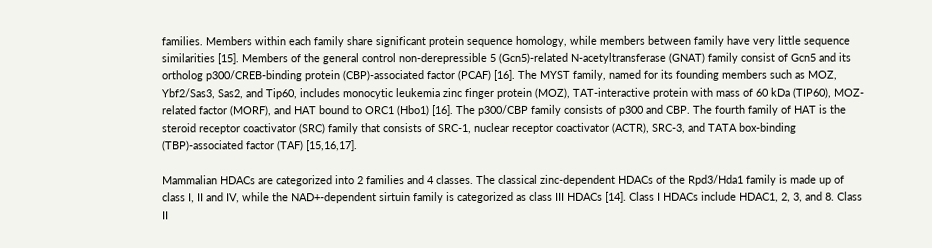families. Members within each family share significant protein sequence homology, while members between family have very little sequence similarities [15]. Members of the general control non-derepressible 5 (Gcn5)-related N-acetyltransferase (GNAT) family consist of Gcn5 and its ortholog p300/CREB-binding protein (CBP)-associated factor (PCAF) [16]. The MYST family, named for its founding members such as MOZ, Ybf2/Sas3, Sas2, and Tip60, includes monocytic leukemia zinc finger protein (MOZ), TAT-interactive protein with mass of 60 kDa (TIP60), MOZ-related factor (MORF), and HAT bound to ORC1 (Hbo1) [16]. The p300/CBP family consists of p300 and CBP. The fourth family of HAT is the steroid receptor coactivator (SRC) family that consists of SRC-1, nuclear receptor coactivator (ACTR), SRC-3, and TATA box-binding (TBP)-associated factor (TAF) [15,16,17].

Mammalian HDACs are categorized into 2 families and 4 classes. The classical zinc-dependent HDACs of the Rpd3/Hda1 family is made up of class I, II and IV, while the NAD+-dependent sirtuin family is categorized as class III HDACs [14]. Class I HDACs include HDAC1, 2, 3, and 8. Class II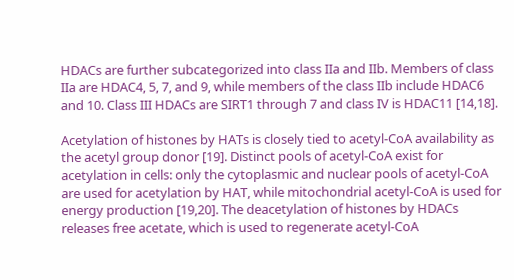HDACs are further subcategorized into class IIa and IIb. Members of class IIa are HDAC4, 5, 7, and 9, while members of the class IIb include HDAC6 and 10. Class III HDACs are SIRT1 through 7 and class IV is HDAC11 [14,18].

Acetylation of histones by HATs is closely tied to acetyl-CoA availability as the acetyl group donor [19]. Distinct pools of acetyl-CoA exist for acetylation in cells: only the cytoplasmic and nuclear pools of acetyl-CoA are used for acetylation by HAT, while mitochondrial acetyl-CoA is used for energy production [19,20]. The deacetylation of histones by HDACs releases free acetate, which is used to regenerate acetyl-CoA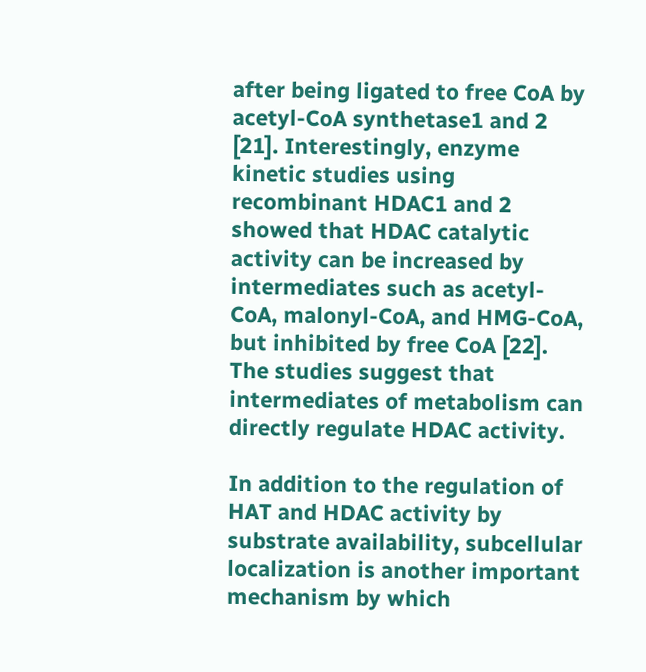after being ligated to free CoA by acetyl-CoA synthetase1 and 2 [21]. Interestingly, enzyme kinetic studies using recombinant HDAC1 and 2 showed that HDAC catalytic activity can be increased by intermediates such as acetyl-CoA, malonyl-CoA, and HMG-CoA, but inhibited by free CoA [22]. The studies suggest that intermediates of metabolism can directly regulate HDAC activity.

In addition to the regulation of HAT and HDAC activity by substrate availability, subcellular localization is another important mechanism by which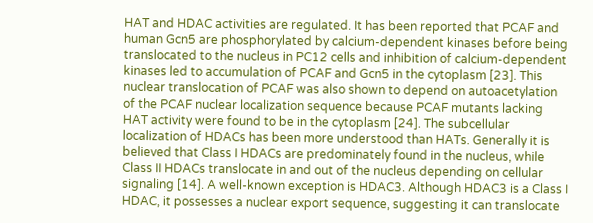HAT and HDAC activities are regulated. It has been reported that PCAF and human Gcn5 are phosphorylated by calcium-dependent kinases before being translocated to the nucleus in PC12 cells and inhibition of calcium-dependent kinases led to accumulation of PCAF and Gcn5 in the cytoplasm [23]. This nuclear translocation of PCAF was also shown to depend on autoacetylation of the PCAF nuclear localization sequence because PCAF mutants lacking HAT activity were found to be in the cytoplasm [24]. The subcellular localization of HDACs has been more understood than HATs. Generally it is believed that Class I HDACs are predominately found in the nucleus, while Class II HDACs translocate in and out of the nucleus depending on cellular signaling [14]. A well-known exception is HDAC3. Although HDAC3 is a Class I HDAC, it possesses a nuclear export sequence, suggesting it can translocate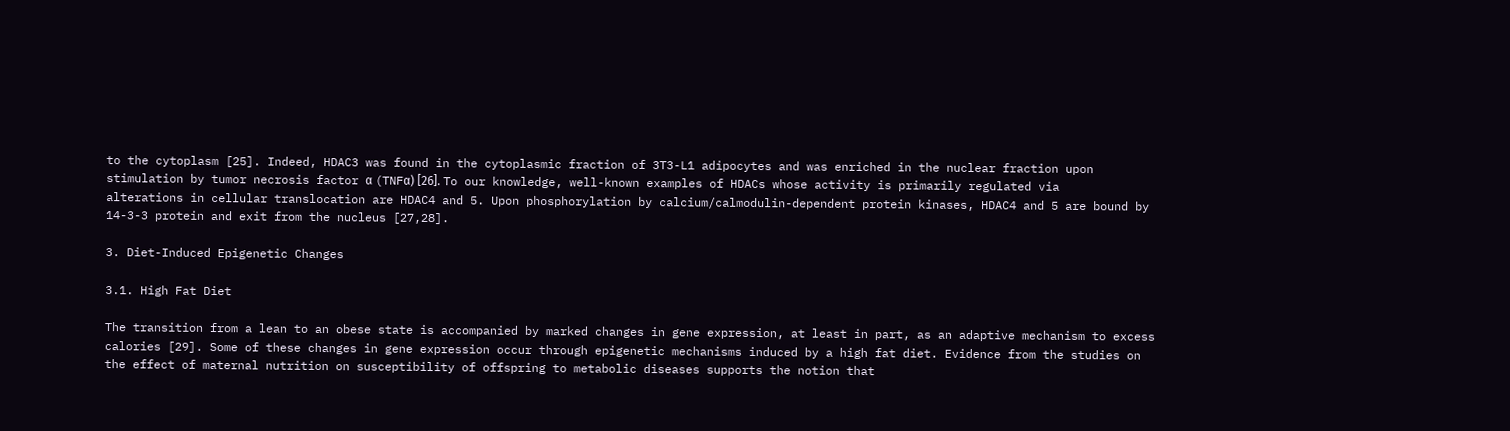to the cytoplasm [25]. Indeed, HDAC3 was found in the cytoplasmic fraction of 3T3-L1 adipocytes and was enriched in the nuclear fraction upon stimulation by tumor necrosis factor α (TNFα) [26]. To our knowledge, well-known examples of HDACs whose activity is primarily regulated via alterations in cellular translocation are HDAC4 and 5. Upon phosphorylation by calcium/calmodulin-dependent protein kinases, HDAC4 and 5 are bound by 14-3-3 protein and exit from the nucleus [27,28].

3. Diet-Induced Epigenetic Changes

3.1. High Fat Diet

The transition from a lean to an obese state is accompanied by marked changes in gene expression, at least in part, as an adaptive mechanism to excess calories [29]. Some of these changes in gene expression occur through epigenetic mechanisms induced by a high fat diet. Evidence from the studies on the effect of maternal nutrition on susceptibility of offspring to metabolic diseases supports the notion that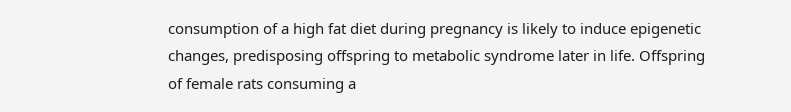consumption of a high fat diet during pregnancy is likely to induce epigenetic changes, predisposing offspring to metabolic syndrome later in life. Offspring of female rats consuming a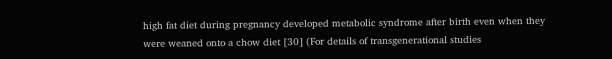high fat diet during pregnancy developed metabolic syndrome after birth even when they were weaned onto a chow diet [30] (For details of transgenerational studies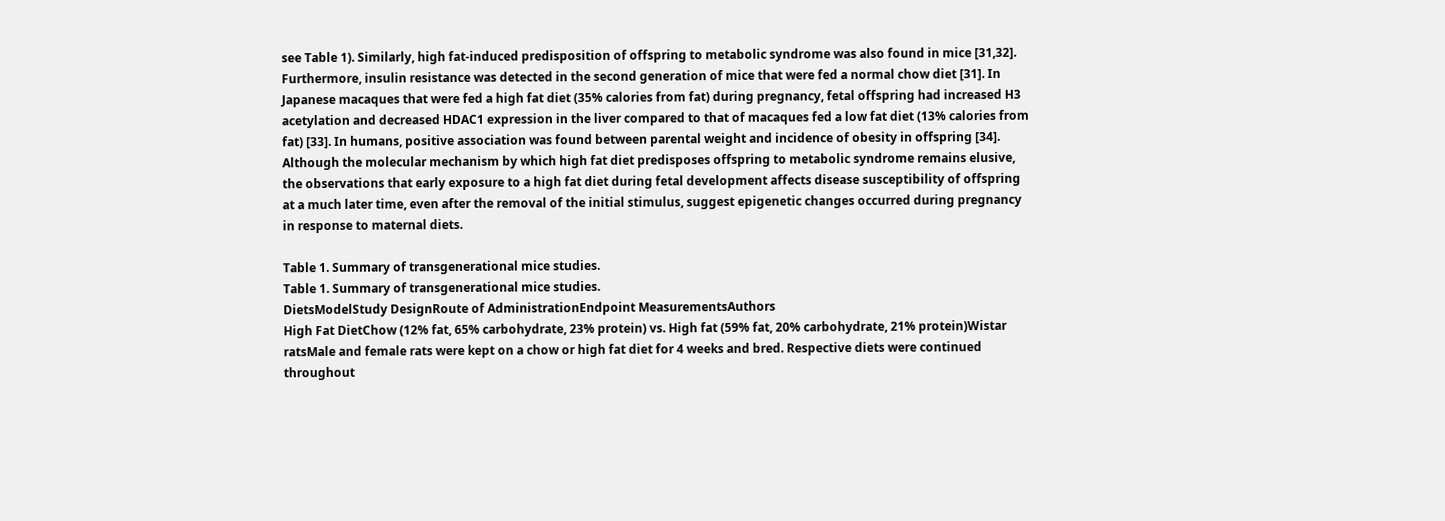see Table 1). Similarly, high fat-induced predisposition of offspring to metabolic syndrome was also found in mice [31,32]. Furthermore, insulin resistance was detected in the second generation of mice that were fed a normal chow diet [31]. In Japanese macaques that were fed a high fat diet (35% calories from fat) during pregnancy, fetal offspring had increased H3 acetylation and decreased HDAC1 expression in the liver compared to that of macaques fed a low fat diet (13% calories from fat) [33]. In humans, positive association was found between parental weight and incidence of obesity in offspring [34]. Although the molecular mechanism by which high fat diet predisposes offspring to metabolic syndrome remains elusive, the observations that early exposure to a high fat diet during fetal development affects disease susceptibility of offspring at a much later time, even after the removal of the initial stimulus, suggest epigenetic changes occurred during pregnancy in response to maternal diets.

Table 1. Summary of transgenerational mice studies.
Table 1. Summary of transgenerational mice studies.
DietsModelStudy DesignRoute of AdministrationEndpoint MeasurementsAuthors
High Fat DietChow (12% fat, 65% carbohydrate, 23% protein) vs. High fat (59% fat, 20% carbohydrate, 21% protein)Wistar ratsMale and female rats were kept on a chow or high fat diet for 4 weeks and bred. Respective diets were continued throughout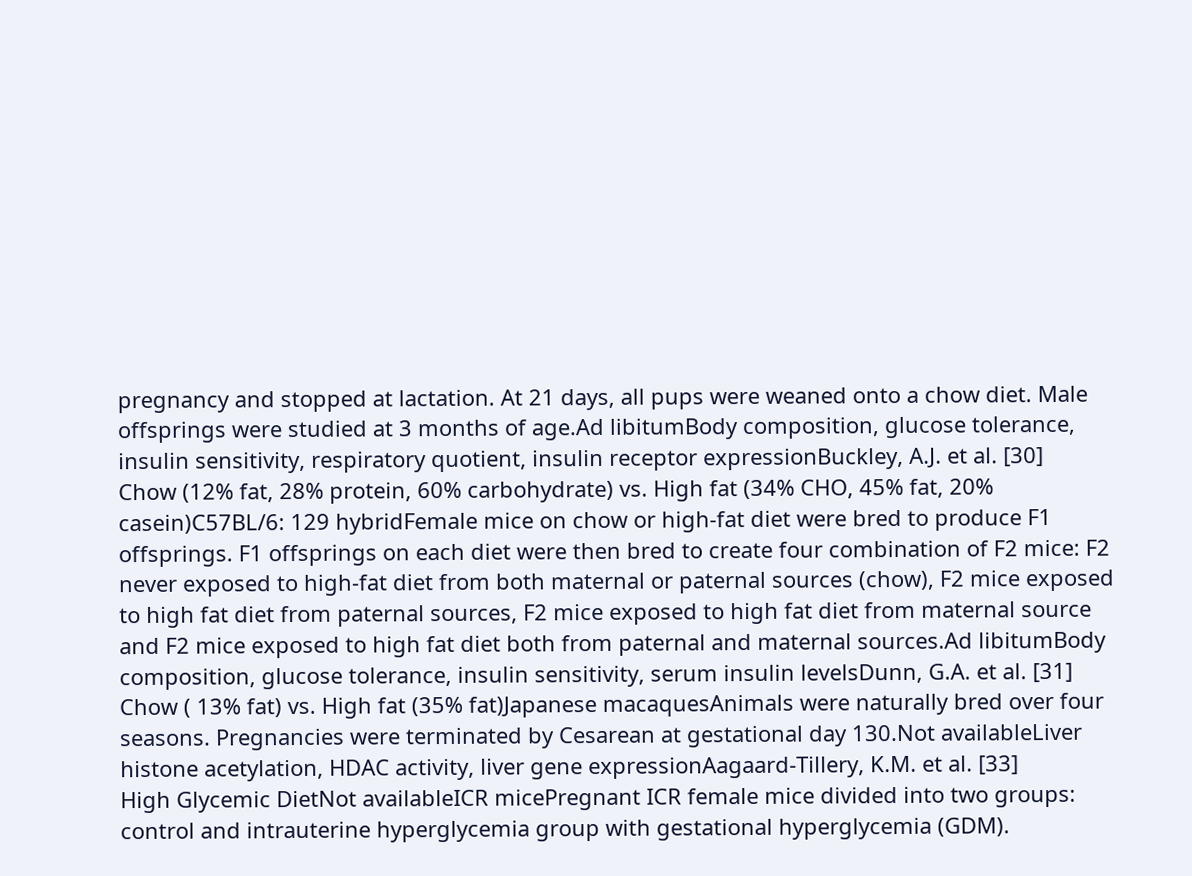pregnancy and stopped at lactation. At 21 days, all pups were weaned onto a chow diet. Male offsprings were studied at 3 months of age.Ad libitumBody composition, glucose tolerance, insulin sensitivity, respiratory quotient, insulin receptor expressionBuckley, A.J. et al. [30]
Chow (12% fat, 28% protein, 60% carbohydrate) vs. High fat (34% CHO, 45% fat, 20% casein)C57BL/6: 129 hybridFemale mice on chow or high-fat diet were bred to produce F1 offsprings. F1 offsprings on each diet were then bred to create four combination of F2 mice: F2 never exposed to high-fat diet from both maternal or paternal sources (chow), F2 mice exposed to high fat diet from paternal sources, F2 mice exposed to high fat diet from maternal source and F2 mice exposed to high fat diet both from paternal and maternal sources.Ad libitumBody composition, glucose tolerance, insulin sensitivity, serum insulin levelsDunn, G.A. et al. [31]
Chow ( 13% fat) vs. High fat (35% fat)Japanese macaquesAnimals were naturally bred over four seasons. Pregnancies were terminated by Cesarean at gestational day 130.Not availableLiver histone acetylation, HDAC activity, liver gene expressionAagaard-Tillery, K.M. et al. [33]
High Glycemic DietNot availableICR micePregnant ICR female mice divided into two groups: control and intrauterine hyperglycemia group with gestational hyperglycemia (GDM).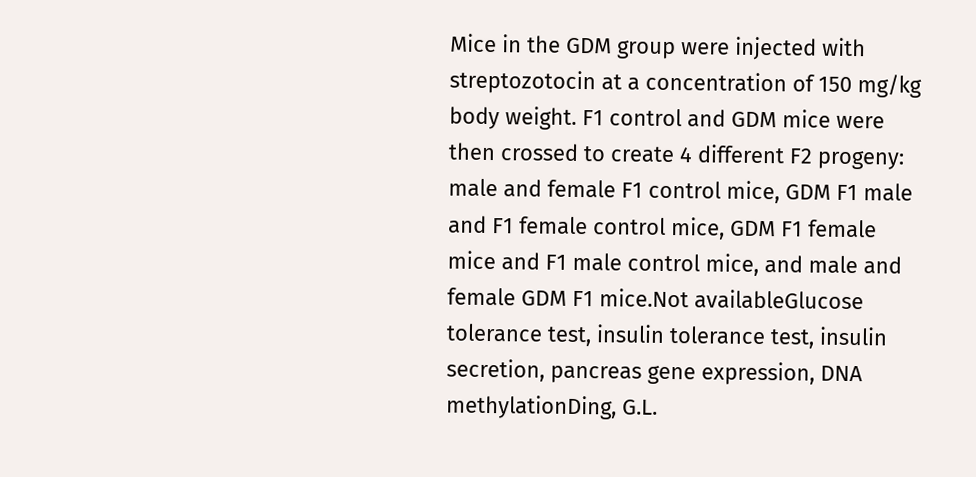Mice in the GDM group were injected with streptozotocin at a concentration of 150 mg/kg body weight. F1 control and GDM mice were then crossed to create 4 different F2 progeny: male and female F1 control mice, GDM F1 male and F1 female control mice, GDM F1 female mice and F1 male control mice, and male and female GDM F1 mice.Not availableGlucose tolerance test, insulin tolerance test, insulin secretion, pancreas gene expression, DNA methylationDing, G.L.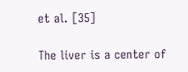et al. [35]

The liver is a center of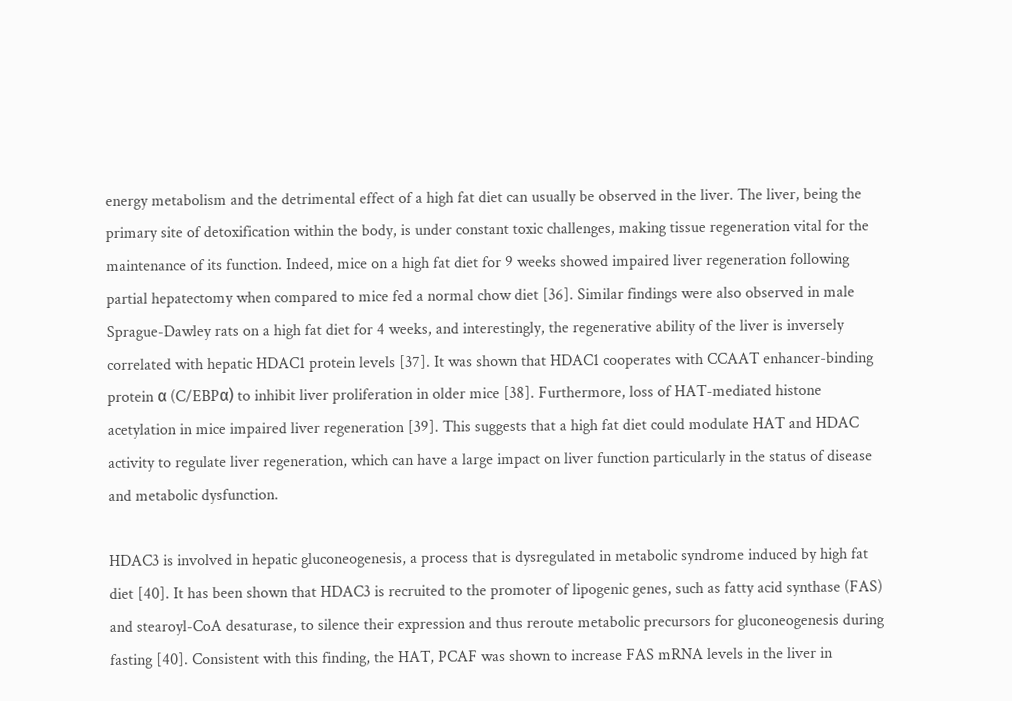energy metabolism and the detrimental effect of a high fat diet can usually be observed in the liver. The liver, being the primary site of detoxification within the body, is under constant toxic challenges, making tissue regeneration vital for the maintenance of its function. Indeed, mice on a high fat diet for 9 weeks showed impaired liver regeneration following partial hepatectomy when compared to mice fed a normal chow diet [36]. Similar findings were also observed in male Sprague-Dawley rats on a high fat diet for 4 weeks, and interestingly, the regenerative ability of the liver is inversely correlated with hepatic HDAC1 protein levels [37]. It was shown that HDAC1 cooperates with CCAAT enhancer-binding protein α (C/EBPα) to inhibit liver proliferation in older mice [38]. Furthermore, loss of HAT-mediated histone acetylation in mice impaired liver regeneration [39]. This suggests that a high fat diet could modulate HAT and HDAC activity to regulate liver regeneration, which can have a large impact on liver function particularly in the status of disease and metabolic dysfunction.

HDAC3 is involved in hepatic gluconeogenesis, a process that is dysregulated in metabolic syndrome induced by high fat diet [40]. It has been shown that HDAC3 is recruited to the promoter of lipogenic genes, such as fatty acid synthase (FAS) and stearoyl-CoA desaturase, to silence their expression and thus reroute metabolic precursors for gluconeogenesis during fasting [40]. Consistent with this finding, the HAT, PCAF was shown to increase FAS mRNA levels in the liver in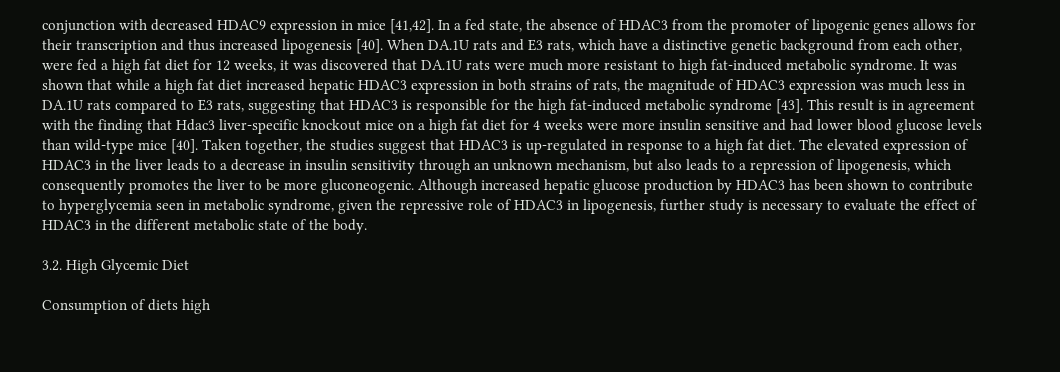conjunction with decreased HDAC9 expression in mice [41,42]. In a fed state, the absence of HDAC3 from the promoter of lipogenic genes allows for their transcription and thus increased lipogenesis [40]. When DA.1U rats and E3 rats, which have a distinctive genetic background from each other, were fed a high fat diet for 12 weeks, it was discovered that DA.1U rats were much more resistant to high fat-induced metabolic syndrome. It was shown that while a high fat diet increased hepatic HDAC3 expression in both strains of rats, the magnitude of HDAC3 expression was much less in DA.1U rats compared to E3 rats, suggesting that HDAC3 is responsible for the high fat-induced metabolic syndrome [43]. This result is in agreement with the finding that Hdac3 liver-specific knockout mice on a high fat diet for 4 weeks were more insulin sensitive and had lower blood glucose levels than wild-type mice [40]. Taken together, the studies suggest that HDAC3 is up-regulated in response to a high fat diet. The elevated expression of HDAC3 in the liver leads to a decrease in insulin sensitivity through an unknown mechanism, but also leads to a repression of lipogenesis, which consequently promotes the liver to be more gluconeogenic. Although increased hepatic glucose production by HDAC3 has been shown to contribute to hyperglycemia seen in metabolic syndrome, given the repressive role of HDAC3 in lipogenesis, further study is necessary to evaluate the effect of HDAC3 in the different metabolic state of the body.

3.2. High Glycemic Diet

Consumption of diets high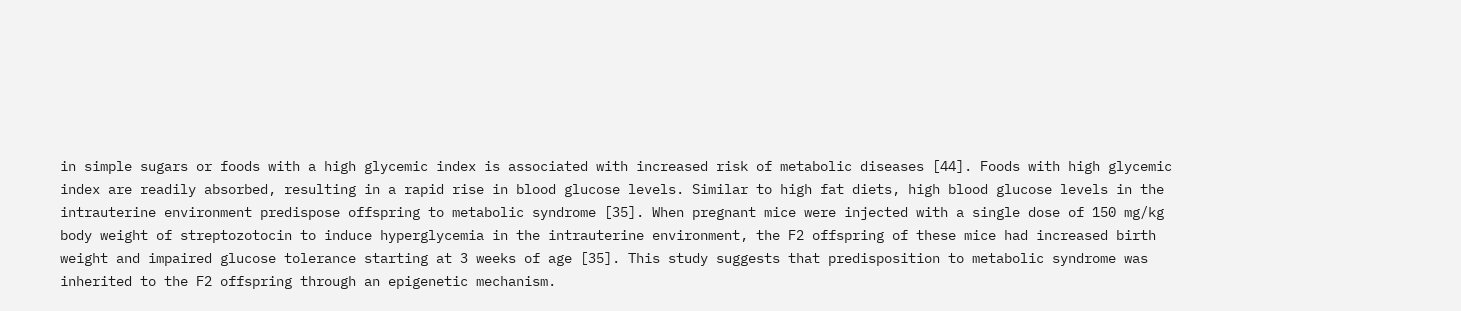in simple sugars or foods with a high glycemic index is associated with increased risk of metabolic diseases [44]. Foods with high glycemic index are readily absorbed, resulting in a rapid rise in blood glucose levels. Similar to high fat diets, high blood glucose levels in the intrauterine environment predispose offspring to metabolic syndrome [35]. When pregnant mice were injected with a single dose of 150 mg/kg body weight of streptozotocin to induce hyperglycemia in the intrauterine environment, the F2 offspring of these mice had increased birth weight and impaired glucose tolerance starting at 3 weeks of age [35]. This study suggests that predisposition to metabolic syndrome was inherited to the F2 offspring through an epigenetic mechanism.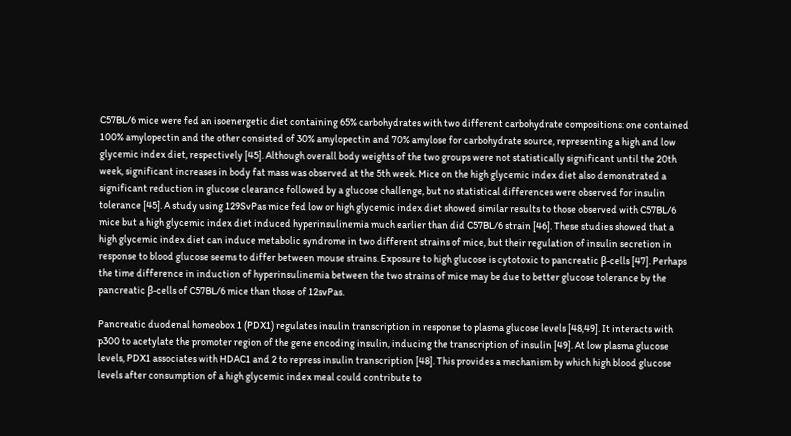C57BL/6 mice were fed an isoenergetic diet containing 65% carbohydrates with two different carbohydrate compositions: one contained 100% amylopectin and the other consisted of 30% amylopectin and 70% amylose for carbohydrate source, representing a high and low glycemic index diet, respectively [45]. Although overall body weights of the two groups were not statistically significant until the 20th week, significant increases in body fat mass was observed at the 5th week. Mice on the high glycemic index diet also demonstrated a significant reduction in glucose clearance followed by a glucose challenge, but no statistical differences were observed for insulin tolerance [45]. A study using 129SvPas mice fed low or high glycemic index diet showed similar results to those observed with C57BL/6 mice but a high glycemic index diet induced hyperinsulinemia much earlier than did C57BL/6 strain [46]. These studies showed that a high glycemic index diet can induce metabolic syndrome in two different strains of mice, but their regulation of insulin secretion in response to blood glucose seems to differ between mouse strains. Exposure to high glucose is cytotoxic to pancreatic β-cells [47]. Perhaps the time difference in induction of hyperinsulinemia between the two strains of mice may be due to better glucose tolerance by the pancreatic β-cells of C57BL/6 mice than those of 12svPas.

Pancreatic duodenal homeobox 1 (PDX1) regulates insulin transcription in response to plasma glucose levels [48,49]. It interacts with p300 to acetylate the promoter region of the gene encoding insulin, inducing the transcription of insulin [49]. At low plasma glucose levels, PDX1 associates with HDAC1 and 2 to repress insulin transcription [48]. This provides a mechanism by which high blood glucose levels after consumption of a high glycemic index meal could contribute to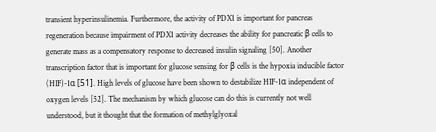transient hyperinsulinemia. Furthermore, the activity of PDX1 is important for pancreas regeneration because impairment of PDX1 activity decreases the ability for pancreatic β cells to generate mass as a compensatory response to decreased insulin signaling [50]. Another transcription factor that is important for glucose sensing for β cells is the hypoxia inducible factor (HIF)-1α [51]. High levels of glucose have been shown to destabilize HIF-1α independent of oxygen levels [52]. The mechanism by which glucose can do this is currently not well understood, but it thought that the formation of methylglyoxal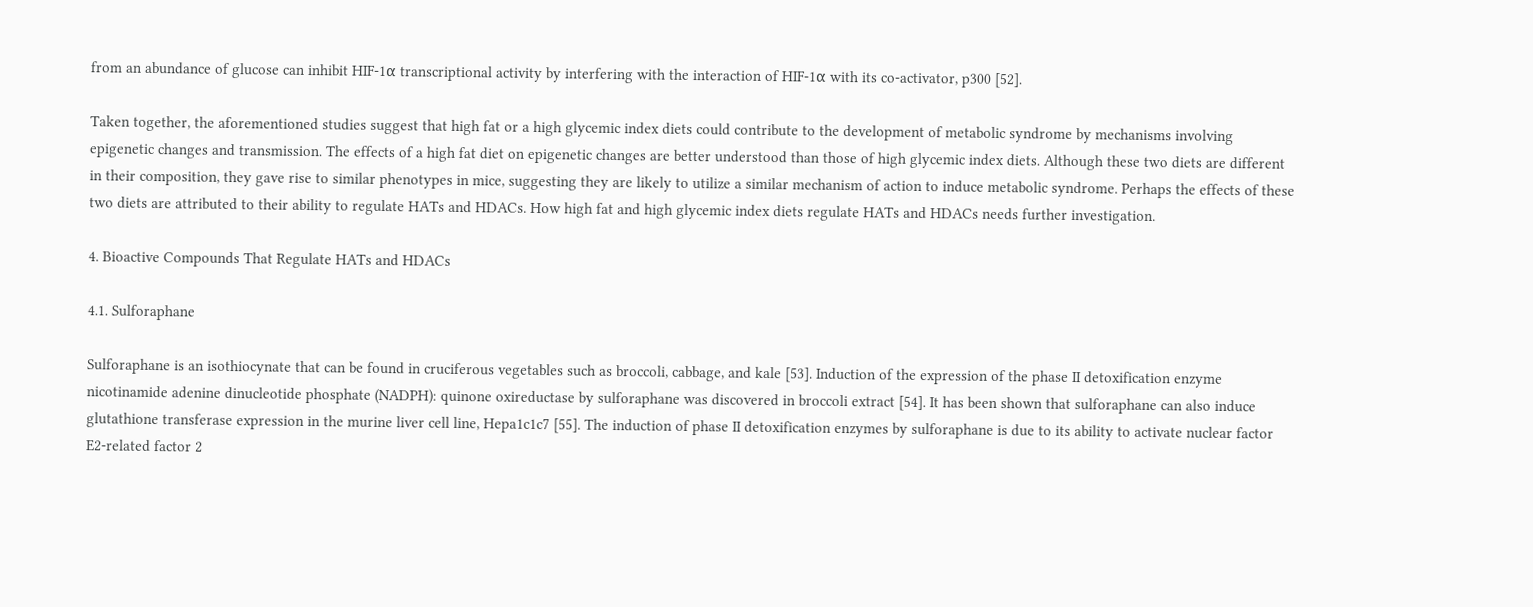from an abundance of glucose can inhibit HIF-1α transcriptional activity by interfering with the interaction of HIF-1α with its co-activator, p300 [52].

Taken together, the aforementioned studies suggest that high fat or a high glycemic index diets could contribute to the development of metabolic syndrome by mechanisms involving epigenetic changes and transmission. The effects of a high fat diet on epigenetic changes are better understood than those of high glycemic index diets. Although these two diets are different in their composition, they gave rise to similar phenotypes in mice, suggesting they are likely to utilize a similar mechanism of action to induce metabolic syndrome. Perhaps the effects of these two diets are attributed to their ability to regulate HATs and HDACs. How high fat and high glycemic index diets regulate HATs and HDACs needs further investigation.

4. Bioactive Compounds That Regulate HATs and HDACs

4.1. Sulforaphane

Sulforaphane is an isothiocynate that can be found in cruciferous vegetables such as broccoli, cabbage, and kale [53]. Induction of the expression of the phase II detoxification enzyme nicotinamide adenine dinucleotide phosphate (NADPH): quinone oxireductase by sulforaphane was discovered in broccoli extract [54]. It has been shown that sulforaphane can also induce glutathione transferase expression in the murine liver cell line, Hepa1c1c7 [55]. The induction of phase II detoxification enzymes by sulforaphane is due to its ability to activate nuclear factor E2-related factor 2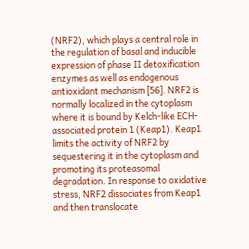(NRF2), which plays a central role in the regulation of basal and inducible expression of phase II detoxification enzymes as well as endogenous antioxidant mechanism [56]. NRF2 is normally localized in the cytoplasm where it is bound by Kelch-like ECH-associated protein 1 (Keap1). Keap1 limits the activity of NRF2 by sequestering it in the cytoplasm and promoting its proteasomal degradation. In response to oxidative stress, NRF2 dissociates from Keap1 and then translocate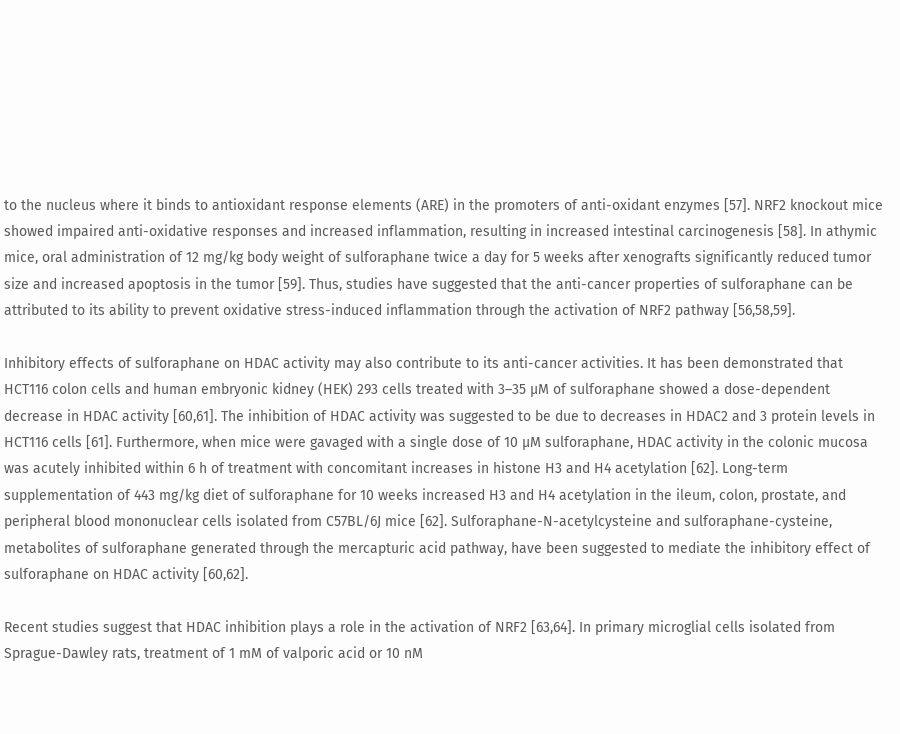to the nucleus where it binds to antioxidant response elements (ARE) in the promoters of anti-oxidant enzymes [57]. NRF2 knockout mice showed impaired anti-oxidative responses and increased inflammation, resulting in increased intestinal carcinogenesis [58]. In athymic mice, oral administration of 12 mg/kg body weight of sulforaphane twice a day for 5 weeks after xenografts significantly reduced tumor size and increased apoptosis in the tumor [59]. Thus, studies have suggested that the anti-cancer properties of sulforaphane can be attributed to its ability to prevent oxidative stress-induced inflammation through the activation of NRF2 pathway [56,58,59].

Inhibitory effects of sulforaphane on HDAC activity may also contribute to its anti-cancer activities. It has been demonstrated that HCT116 colon cells and human embryonic kidney (HEK) 293 cells treated with 3–35 µM of sulforaphane showed a dose-dependent decrease in HDAC activity [60,61]. The inhibition of HDAC activity was suggested to be due to decreases in HDAC2 and 3 protein levels in HCT116 cells [61]. Furthermore, when mice were gavaged with a single dose of 10 µM sulforaphane, HDAC activity in the colonic mucosa was acutely inhibited within 6 h of treatment with concomitant increases in histone H3 and H4 acetylation [62]. Long-term supplementation of 443 mg/kg diet of sulforaphane for 10 weeks increased H3 and H4 acetylation in the ileum, colon, prostate, and peripheral blood mononuclear cells isolated from C57BL/6J mice [62]. Sulforaphane-N-acetylcysteine and sulforaphane-cysteine, metabolites of sulforaphane generated through the mercapturic acid pathway, have been suggested to mediate the inhibitory effect of sulforaphane on HDAC activity [60,62].

Recent studies suggest that HDAC inhibition plays a role in the activation of NRF2 [63,64]. In primary microglial cells isolated from Sprague-Dawley rats, treatment of 1 mM of valporic acid or 10 nM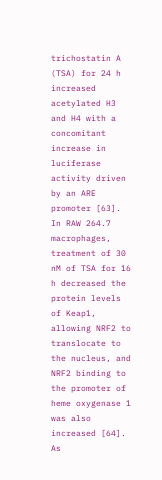trichostatin A (TSA) for 24 h increased acetylated H3 and H4 with a concomitant increase in luciferase activity driven by an ARE promoter [63]. In RAW 264.7 macrophages, treatment of 30 nM of TSA for 16 h decreased the protein levels of Keap1, allowing NRF2 to translocate to the nucleus, and NRF2 binding to the promoter of heme oxygenase 1 was also increased [64]. As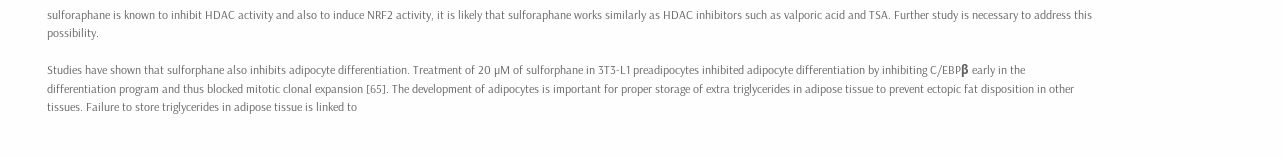sulforaphane is known to inhibit HDAC activity and also to induce NRF2 activity, it is likely that sulforaphane works similarly as HDAC inhibitors such as valporic acid and TSA. Further study is necessary to address this possibility.

Studies have shown that sulforphane also inhibits adipocyte differentiation. Treatment of 20 µM of sulforphane in 3T3-L1 preadipocytes inhibited adipocyte differentiation by inhibiting C/EBPβ early in the differentiation program and thus blocked mitotic clonal expansion [65]. The development of adipocytes is important for proper storage of extra triglycerides in adipose tissue to prevent ectopic fat disposition in other tissues. Failure to store triglycerides in adipose tissue is linked to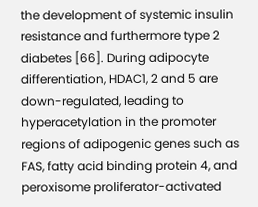the development of systemic insulin resistance and furthermore type 2 diabetes [66]. During adipocyte differentiation, HDAC1, 2 and 5 are down-regulated, leading to hyperacetylation in the promoter regions of adipogenic genes such as FAS, fatty acid binding protein 4, and peroxisome proliferator-activated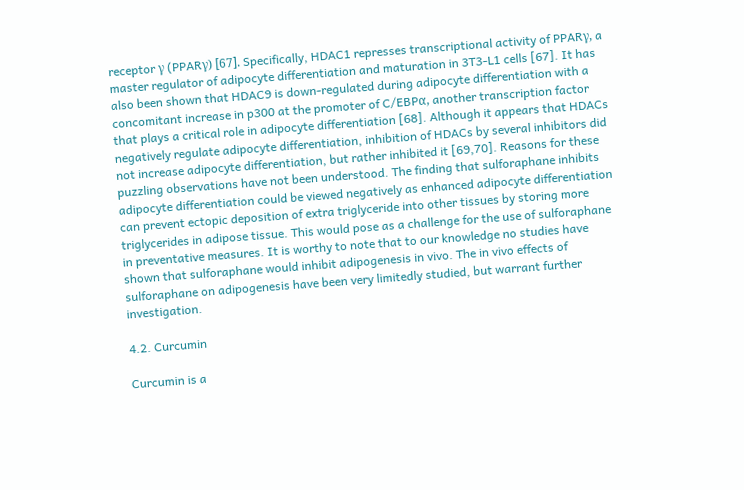receptor γ (PPARγ) [67]. Specifically, HDAC1 represses transcriptional activity of PPARγ, a master regulator of adipocyte differentiation and maturation in 3T3-L1 cells [67]. It has also been shown that HDAC9 is down-regulated during adipocyte differentiation with a concomitant increase in p300 at the promoter of C/EBPα, another transcription factor that plays a critical role in adipocyte differentiation [68]. Although it appears that HDACs negatively regulate adipocyte differentiation, inhibition of HDACs by several inhibitors did not increase adipocyte differentiation, but rather inhibited it [69,70]. Reasons for these puzzling observations have not been understood. The finding that sulforaphane inhibits adipocyte differentiation could be viewed negatively as enhanced adipocyte differentiation can prevent ectopic deposition of extra triglyceride into other tissues by storing more triglycerides in adipose tissue. This would pose as a challenge for the use of sulforaphane in preventative measures. It is worthy to note that to our knowledge no studies have shown that sulforaphane would inhibit adipogenesis in vivo. The in vivo effects of sulforaphane on adipogenesis have been very limitedly studied, but warrant further investigation.

4.2. Curcumin

Curcumin is a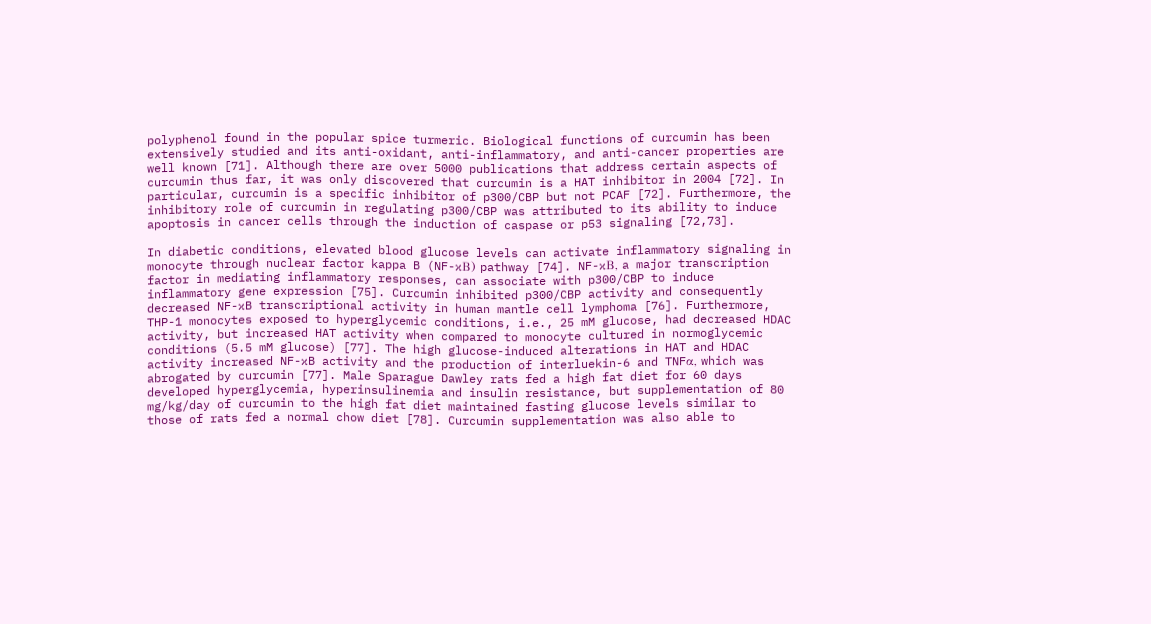polyphenol found in the popular spice turmeric. Biological functions of curcumin has been extensively studied and its anti-oxidant, anti-inflammatory, and anti-cancer properties are well known [71]. Although there are over 5000 publications that address certain aspects of curcumin thus far, it was only discovered that curcumin is a HAT inhibitor in 2004 [72]. In particular, curcumin is a specific inhibitor of p300/CBP but not PCAF [72]. Furthermore, the inhibitory role of curcumin in regulating p300/CBP was attributed to its ability to induce apoptosis in cancer cells through the induction of caspase or p53 signaling [72,73].

In diabetic conditions, elevated blood glucose levels can activate inflammatory signaling in monocyte through nuclear factor kappa B (NF-κB) pathway [74]. NF-κB, a major transcription factor in mediating inflammatory responses, can associate with p300/CBP to induce inflammatory gene expression [75]. Curcumin inhibited p300/CBP activity and consequently decreased NF-κB transcriptional activity in human mantle cell lymphoma [76]. Furthermore, THP-1 monocytes exposed to hyperglycemic conditions, i.e., 25 mM glucose, had decreased HDAC activity, but increased HAT activity when compared to monocyte cultured in normoglycemic conditions (5.5 mM glucose) [77]. The high glucose-induced alterations in HAT and HDAC activity increased NF-κB activity and the production of interluekin-6 and TNFα, which was abrogated by curcumin [77]. Male Sparague Dawley rats fed a high fat diet for 60 days developed hyperglycemia, hyperinsulinemia and insulin resistance, but supplementation of 80 mg/kg/day of curcumin to the high fat diet maintained fasting glucose levels similar to those of rats fed a normal chow diet [78]. Curcumin supplementation was also able to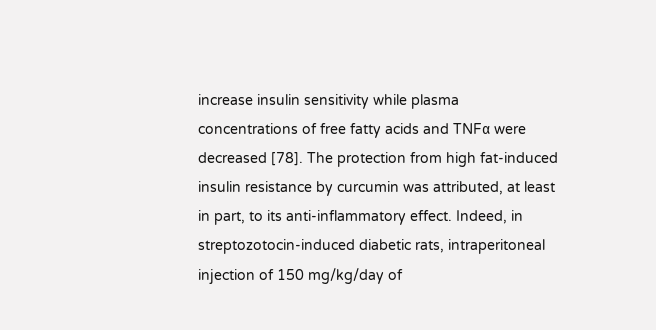increase insulin sensitivity while plasma concentrations of free fatty acids and TNFα were decreased [78]. The protection from high fat-induced insulin resistance by curcumin was attributed, at least in part, to its anti-inflammatory effect. Indeed, in streptozotocin-induced diabetic rats, intraperitoneal injection of 150 mg/kg/day of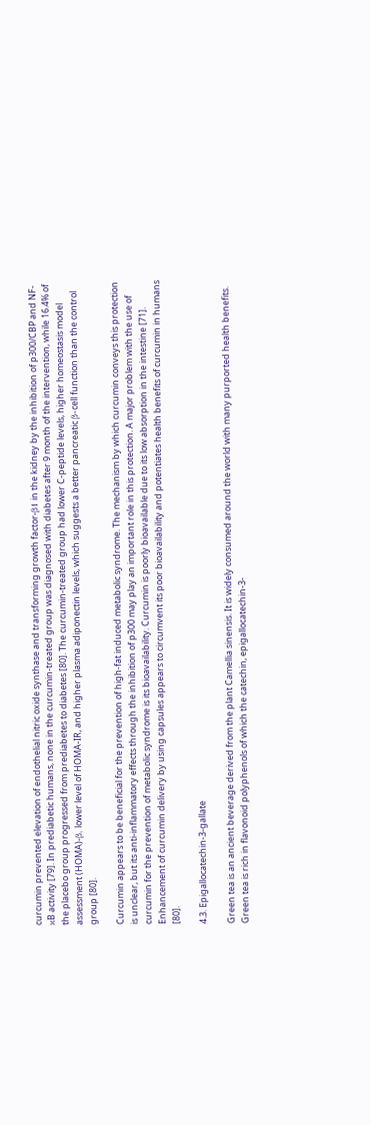curcumin prevented elevation of endothelial nitric oxide synthase and transforming growth factor-β1 in the kidney by the inhibition of p300/CBP and NF-κB activity [79]. In prediabetic humans, none in the curcumin-treated group was diagnosed with diabetes after 9 month of the intervention, while 16.4% of the placebo group progressed from prediabetes to diabetes [80]. The curcumin-treated group had lower C-peptide levels, higher homeostasis model assessment (HOMA)-β, lower level of HOMA-IR, and higher plasma adiponectin levels, which suggests a better pancreatic β-cell function than the control group [80].

Curcumin appears to be beneficial for the prevention of high-fat induced metabolic syndrome. The mechanism by which curcumin conveys this protection is unclear, but its anti-inflammatory effects through the inhibition of p300 may play an important role in this protection. A major problem with the use of curcumin for the prevention of metabolic syndrome is its bioavailability. Curcumin is poorly bioavailable due to its low absorption in the intestine [71]. Enhancement of curcumin delivery by using capsules appears to circumvent its poor bioavailability and potentiates health benefits of curcumin in humans [80].

4.3. Epigallocatechin-3-gallate

Green tea is an ancient beverage derived from the plant Camellia sinensis. It is widely consumed around the world with many purported health benefits. Green tea is rich in flavonoid polyphenols of which the catechin, epigallocatechin-3-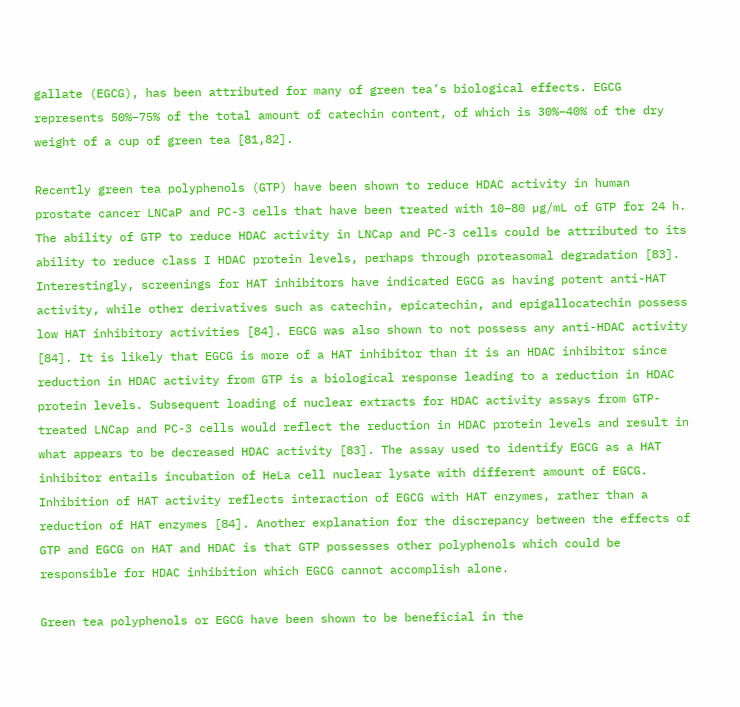gallate (EGCG), has been attributed for many of green tea’s biological effects. EGCG represents 50%–75% of the total amount of catechin content, of which is 30%–40% of the dry weight of a cup of green tea [81,82].

Recently green tea polyphenols (GTP) have been shown to reduce HDAC activity in human prostate cancer LNCaP and PC-3 cells that have been treated with 10–80 µg/mL of GTP for 24 h. The ability of GTP to reduce HDAC activity in LNCap and PC-3 cells could be attributed to its ability to reduce class I HDAC protein levels, perhaps through proteasomal degradation [83]. Interestingly, screenings for HAT inhibitors have indicated EGCG as having potent anti-HAT activity, while other derivatives such as catechin, epicatechin, and epigallocatechin possess low HAT inhibitory activities [84]. EGCG was also shown to not possess any anti-HDAC activity [84]. It is likely that EGCG is more of a HAT inhibitor than it is an HDAC inhibitor since reduction in HDAC activity from GTP is a biological response leading to a reduction in HDAC protein levels. Subsequent loading of nuclear extracts for HDAC activity assays from GTP-treated LNCap and PC-3 cells would reflect the reduction in HDAC protein levels and result in what appears to be decreased HDAC activity [83]. The assay used to identify EGCG as a HAT inhibitor entails incubation of HeLa cell nuclear lysate with different amount of EGCG. Inhibition of HAT activity reflects interaction of EGCG with HAT enzymes, rather than a reduction of HAT enzymes [84]. Another explanation for the discrepancy between the effects of GTP and EGCG on HAT and HDAC is that GTP possesses other polyphenols which could be responsible for HDAC inhibition which EGCG cannot accomplish alone.

Green tea polyphenols or EGCG have been shown to be beneficial in the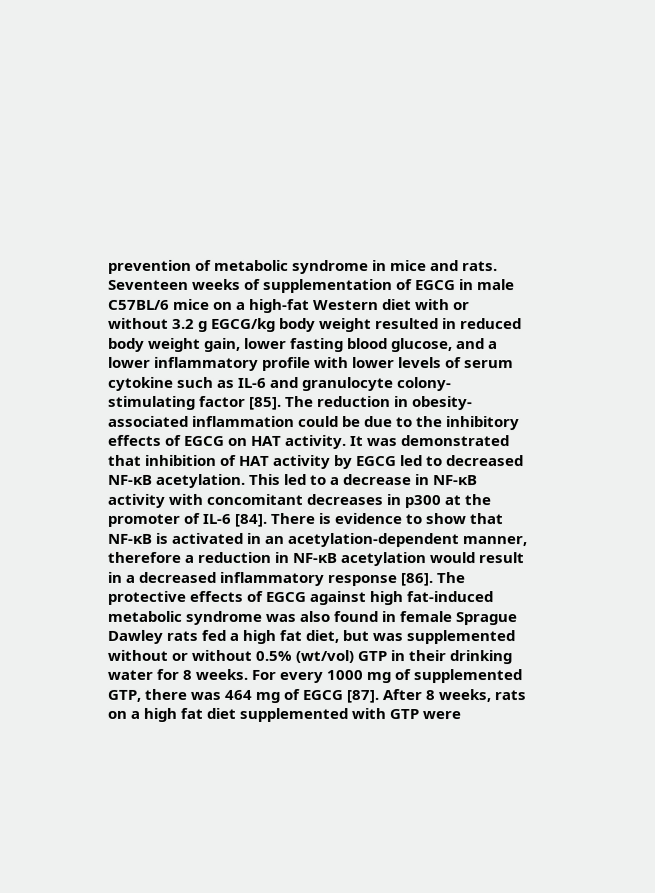prevention of metabolic syndrome in mice and rats. Seventeen weeks of supplementation of EGCG in male C57BL/6 mice on a high-fat Western diet with or without 3.2 g EGCG/kg body weight resulted in reduced body weight gain, lower fasting blood glucose, and a lower inflammatory profile with lower levels of serum cytokine such as IL-6 and granulocyte colony-stimulating factor [85]. The reduction in obesity-associated inflammation could be due to the inhibitory effects of EGCG on HAT activity. It was demonstrated that inhibition of HAT activity by EGCG led to decreased NF-κB acetylation. This led to a decrease in NF-κB activity with concomitant decreases in p300 at the promoter of IL-6 [84]. There is evidence to show that NF-κB is activated in an acetylation-dependent manner, therefore a reduction in NF-κB acetylation would result in a decreased inflammatory response [86]. The protective effects of EGCG against high fat-induced metabolic syndrome was also found in female Sprague Dawley rats fed a high fat diet, but was supplemented without or without 0.5% (wt/vol) GTP in their drinking water for 8 weeks. For every 1000 mg of supplemented GTP, there was 464 mg of EGCG [87]. After 8 weeks, rats on a high fat diet supplemented with GTP were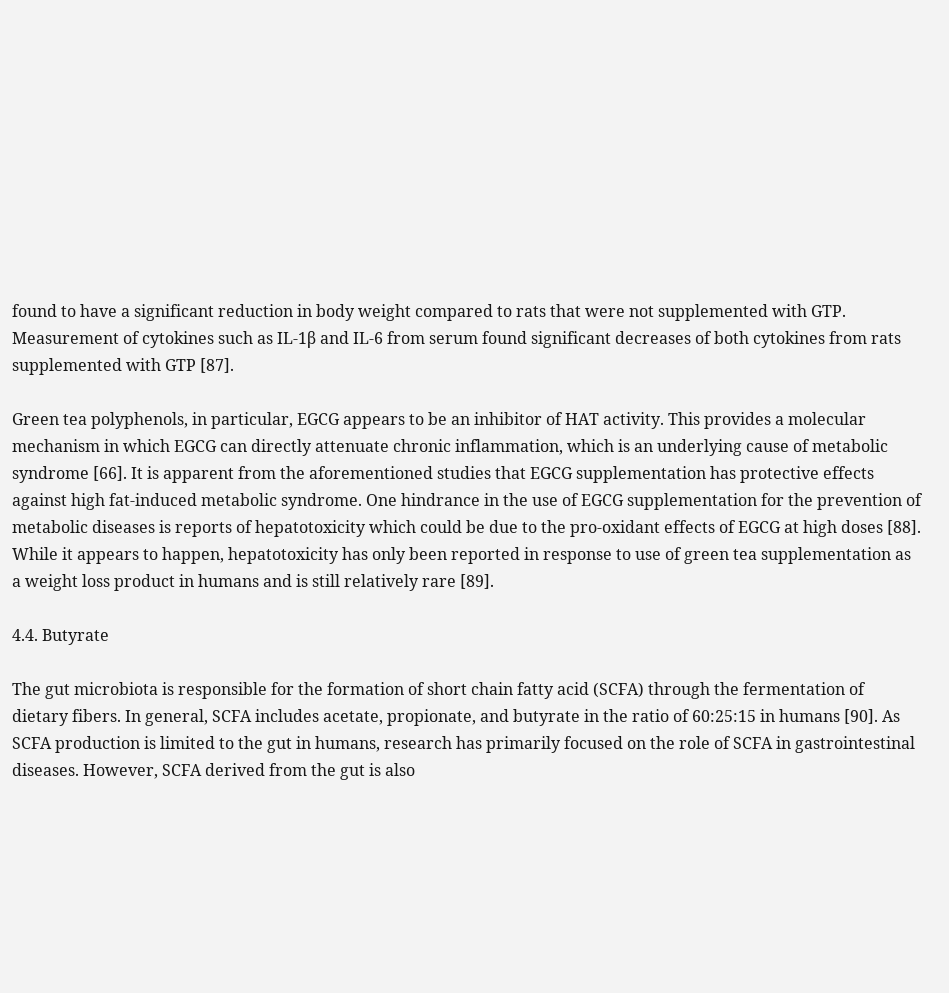found to have a significant reduction in body weight compared to rats that were not supplemented with GTP. Measurement of cytokines such as IL-1β and IL-6 from serum found significant decreases of both cytokines from rats supplemented with GTP [87].

Green tea polyphenols, in particular, EGCG appears to be an inhibitor of HAT activity. This provides a molecular mechanism in which EGCG can directly attenuate chronic inflammation, which is an underlying cause of metabolic syndrome [66]. It is apparent from the aforementioned studies that EGCG supplementation has protective effects against high fat-induced metabolic syndrome. One hindrance in the use of EGCG supplementation for the prevention of metabolic diseases is reports of hepatotoxicity which could be due to the pro-oxidant effects of EGCG at high doses [88]. While it appears to happen, hepatotoxicity has only been reported in response to use of green tea supplementation as a weight loss product in humans and is still relatively rare [89].

4.4. Butyrate

The gut microbiota is responsible for the formation of short chain fatty acid (SCFA) through the fermentation of dietary fibers. In general, SCFA includes acetate, propionate, and butyrate in the ratio of 60:25:15 in humans [90]. As SCFA production is limited to the gut in humans, research has primarily focused on the role of SCFA in gastrointestinal diseases. However, SCFA derived from the gut is also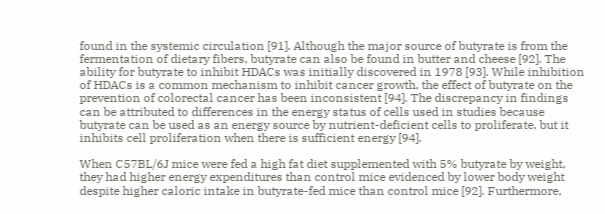found in the systemic circulation [91]. Although the major source of butyrate is from the fermentation of dietary fibers, butyrate can also be found in butter and cheese [92]. The ability for butyrate to inhibit HDACs was initially discovered in 1978 [93]. While inhibition of HDACs is a common mechanism to inhibit cancer growth, the effect of butyrate on the prevention of colorectal cancer has been inconsistent [94]. The discrepancy in findings can be attributed to differences in the energy status of cells used in studies because butyrate can be used as an energy source by nutrient-deficient cells to proliferate, but it inhibits cell proliferation when there is sufficient energy [94].

When C57BL/6J mice were fed a high fat diet supplemented with 5% butyrate by weight, they had higher energy expenditures than control mice evidenced by lower body weight despite higher caloric intake in butyrate-fed mice than control mice [92]. Furthermore,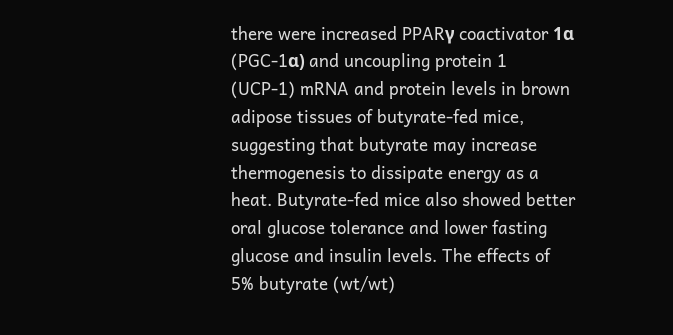there were increased PPARγ coactivator 1α (PGC-1α) and uncoupling protein 1 (UCP-1) mRNA and protein levels in brown adipose tissues of butyrate-fed mice, suggesting that butyrate may increase thermogenesis to dissipate energy as a heat. Butyrate-fed mice also showed better oral glucose tolerance and lower fasting glucose and insulin levels. The effects of 5% butyrate (wt/wt)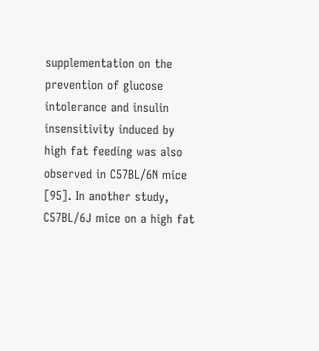supplementation on the prevention of glucose intolerance and insulin insensitivity induced by high fat feeding was also observed in C57BL/6N mice [95]. In another study, C57BL/6J mice on a high fat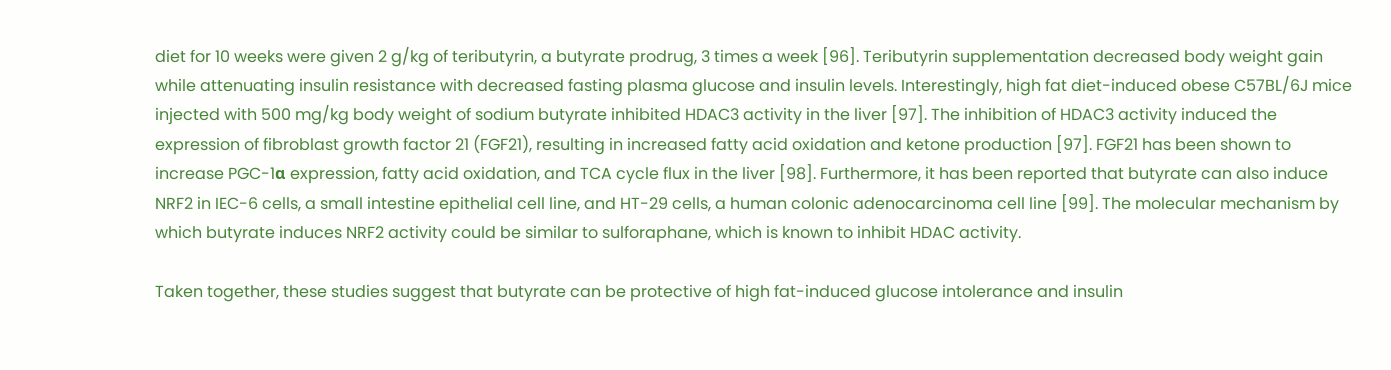diet for 10 weeks were given 2 g/kg of teributyrin, a butyrate prodrug, 3 times a week [96]. Teributyrin supplementation decreased body weight gain while attenuating insulin resistance with decreased fasting plasma glucose and insulin levels. Interestingly, high fat diet-induced obese C57BL/6J mice injected with 500 mg/kg body weight of sodium butyrate inhibited HDAC3 activity in the liver [97]. The inhibition of HDAC3 activity induced the expression of fibroblast growth factor 21 (FGF21), resulting in increased fatty acid oxidation and ketone production [97]. FGF21 has been shown to increase PGC-1α expression, fatty acid oxidation, and TCA cycle flux in the liver [98]. Furthermore, it has been reported that butyrate can also induce NRF2 in IEC-6 cells, a small intestine epithelial cell line, and HT-29 cells, a human colonic adenocarcinoma cell line [99]. The molecular mechanism by which butyrate induces NRF2 activity could be similar to sulforaphane, which is known to inhibit HDAC activity.

Taken together, these studies suggest that butyrate can be protective of high fat-induced glucose intolerance and insulin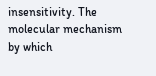insensitivity. The molecular mechanism by which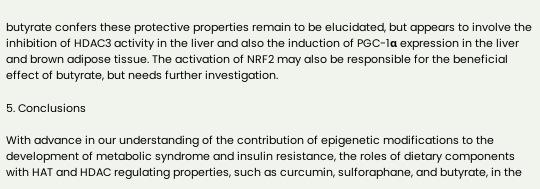butyrate confers these protective properties remain to be elucidated, but appears to involve the inhibition of HDAC3 activity in the liver and also the induction of PGC-1α expression in the liver and brown adipose tissue. The activation of NRF2 may also be responsible for the beneficial effect of butyrate, but needs further investigation.

5. Conclusions

With advance in our understanding of the contribution of epigenetic modifications to the development of metabolic syndrome and insulin resistance, the roles of dietary components with HAT and HDAC regulating properties, such as curcumin, sulforaphane, and butyrate, in the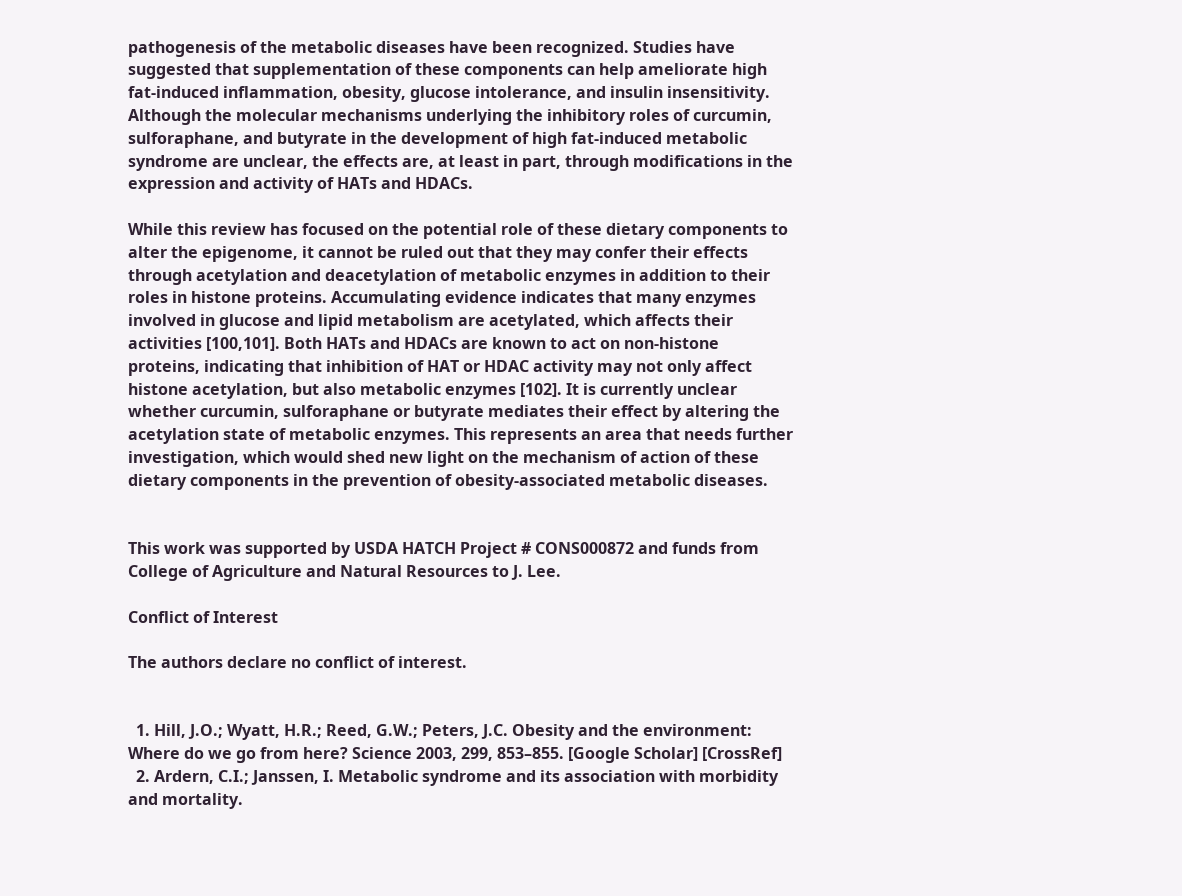pathogenesis of the metabolic diseases have been recognized. Studies have suggested that supplementation of these components can help ameliorate high fat-induced inflammation, obesity, glucose intolerance, and insulin insensitivity. Although the molecular mechanisms underlying the inhibitory roles of curcumin, sulforaphane, and butyrate in the development of high fat-induced metabolic syndrome are unclear, the effects are, at least in part, through modifications in the expression and activity of HATs and HDACs.

While this review has focused on the potential role of these dietary components to alter the epigenome, it cannot be ruled out that they may confer their effects through acetylation and deacetylation of metabolic enzymes in addition to their roles in histone proteins. Accumulating evidence indicates that many enzymes involved in glucose and lipid metabolism are acetylated, which affects their activities [100,101]. Both HATs and HDACs are known to act on non-histone proteins, indicating that inhibition of HAT or HDAC activity may not only affect histone acetylation, but also metabolic enzymes [102]. It is currently unclear whether curcumin, sulforaphane or butyrate mediates their effect by altering the acetylation state of metabolic enzymes. This represents an area that needs further investigation, which would shed new light on the mechanism of action of these dietary components in the prevention of obesity-associated metabolic diseases.


This work was supported by USDA HATCH Project # CONS000872 and funds from College of Agriculture and Natural Resources to J. Lee.

Conflict of Interest

The authors declare no conflict of interest.


  1. Hill, J.O.; Wyatt, H.R.; Reed, G.W.; Peters, J.C. Obesity and the environment: Where do we go from here? Science 2003, 299, 853–855. [Google Scholar] [CrossRef]
  2. Ardern, C.I.; Janssen, I. Metabolic syndrome and its association with morbidity and mortality.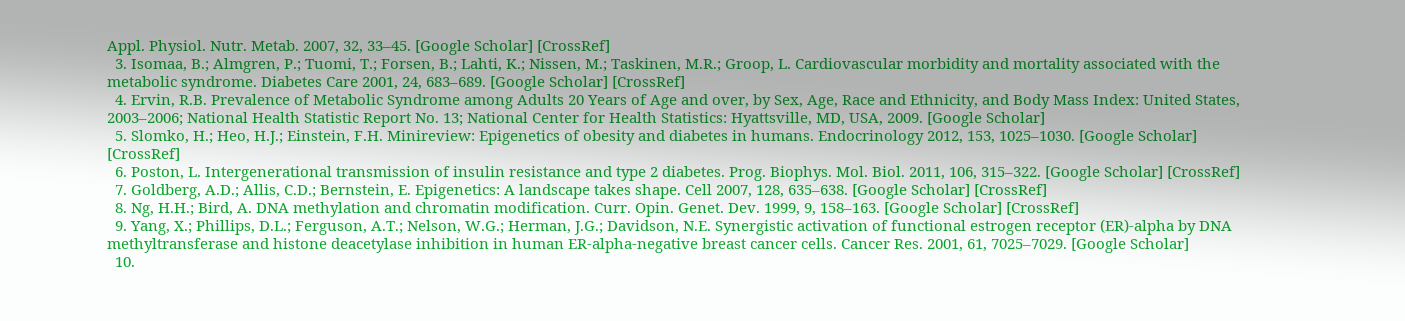Appl. Physiol. Nutr. Metab. 2007, 32, 33–45. [Google Scholar] [CrossRef]
  3. Isomaa, B.; Almgren, P.; Tuomi, T.; Forsen, B.; Lahti, K.; Nissen, M.; Taskinen, M.R.; Groop, L. Cardiovascular morbidity and mortality associated with the metabolic syndrome. Diabetes Care 2001, 24, 683–689. [Google Scholar] [CrossRef]
  4. Ervin, R.B. Prevalence of Metabolic Syndrome among Adults 20 Years of Age and over, by Sex, Age, Race and Ethnicity, and Body Mass Index: United States, 2003–2006; National Health Statistic Report No. 13; National Center for Health Statistics: Hyattsville, MD, USA, 2009. [Google Scholar]
  5. Slomko, H.; Heo, H.J.; Einstein, F.H. Minireview: Epigenetics of obesity and diabetes in humans. Endocrinology 2012, 153, 1025–1030. [Google Scholar] [CrossRef]
  6. Poston, L. Intergenerational transmission of insulin resistance and type 2 diabetes. Prog. Biophys. Mol. Biol. 2011, 106, 315–322. [Google Scholar] [CrossRef]
  7. Goldberg, A.D.; Allis, C.D.; Bernstein, E. Epigenetics: A landscape takes shape. Cell 2007, 128, 635–638. [Google Scholar] [CrossRef]
  8. Ng, H.H.; Bird, A. DNA methylation and chromatin modification. Curr. Opin. Genet. Dev. 1999, 9, 158–163. [Google Scholar] [CrossRef]
  9. Yang, X.; Phillips, D.L.; Ferguson, A.T.; Nelson, W.G.; Herman, J.G.; Davidson, N.E. Synergistic activation of functional estrogen receptor (ER)-alpha by DNA methyltransferase and histone deacetylase inhibition in human ER-alpha-negative breast cancer cells. Cancer Res. 2001, 61, 7025–7029. [Google Scholar]
  10.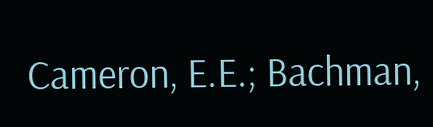Cameron, E.E.; Bachman,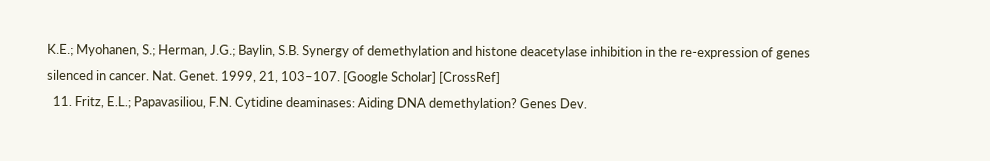K.E.; Myohanen, S.; Herman, J.G.; Baylin, S.B. Synergy of demethylation and histone deacetylase inhibition in the re-expression of genes silenced in cancer. Nat. Genet. 1999, 21, 103–107. [Google Scholar] [CrossRef]
  11. Fritz, E.L.; Papavasiliou, F.N. Cytidine deaminases: Aiding DNA demethylation? Genes Dev.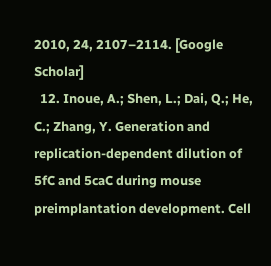2010, 24, 2107–2114. [Google Scholar]
  12. Inoue, A.; Shen, L.; Dai, Q.; He, C.; Zhang, Y. Generation and replication-dependent dilution of 5fC and 5caC during mouse preimplantation development. Cell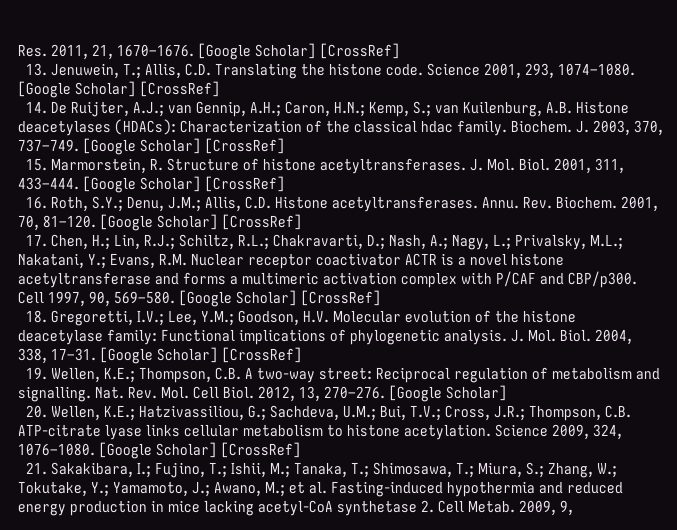Res. 2011, 21, 1670–1676. [Google Scholar] [CrossRef]
  13. Jenuwein, T.; Allis, C.D. Translating the histone code. Science 2001, 293, 1074–1080. [Google Scholar] [CrossRef]
  14. De Ruijter, A.J.; van Gennip, A.H.; Caron, H.N.; Kemp, S.; van Kuilenburg, A.B. Histone deacetylases (HDACs): Characterization of the classical hdac family. Biochem. J. 2003, 370, 737–749. [Google Scholar] [CrossRef]
  15. Marmorstein, R. Structure of histone acetyltransferases. J. Mol. Biol. 2001, 311, 433–444. [Google Scholar] [CrossRef]
  16. Roth, S.Y.; Denu, J.M.; Allis, C.D. Histone acetyltransferases. Annu. Rev. Biochem. 2001, 70, 81–120. [Google Scholar] [CrossRef]
  17. Chen, H.; Lin, R.J.; Schiltz, R.L.; Chakravarti, D.; Nash, A.; Nagy, L.; Privalsky, M.L.; Nakatani, Y.; Evans, R.M. Nuclear receptor coactivator ACTR is a novel histone acetyltransferase and forms a multimeric activation complex with P/CAF and CBP/p300. Cell 1997, 90, 569–580. [Google Scholar] [CrossRef]
  18. Gregoretti, I.V.; Lee, Y.M.; Goodson, H.V. Molecular evolution of the histone deacetylase family: Functional implications of phylogenetic analysis. J. Mol. Biol. 2004, 338, 17–31. [Google Scholar] [CrossRef]
  19. Wellen, K.E.; Thompson, C.B. A two-way street: Reciprocal regulation of metabolism and signalling. Nat. Rev. Mol. Cell Biol. 2012, 13, 270–276. [Google Scholar]
  20. Wellen, K.E.; Hatzivassiliou, G.; Sachdeva, U.M.; Bui, T.V.; Cross, J.R.; Thompson, C.B. ATP-citrate lyase links cellular metabolism to histone acetylation. Science 2009, 324, 1076–1080. [Google Scholar] [CrossRef]
  21. Sakakibara, I.; Fujino, T.; Ishii, M.; Tanaka, T.; Shimosawa, T.; Miura, S.; Zhang, W.; Tokutake, Y.; Yamamoto, J.; Awano, M.; et al. Fasting-induced hypothermia and reduced energy production in mice lacking acetyl-CoA synthetase 2. Cell Metab. 2009, 9,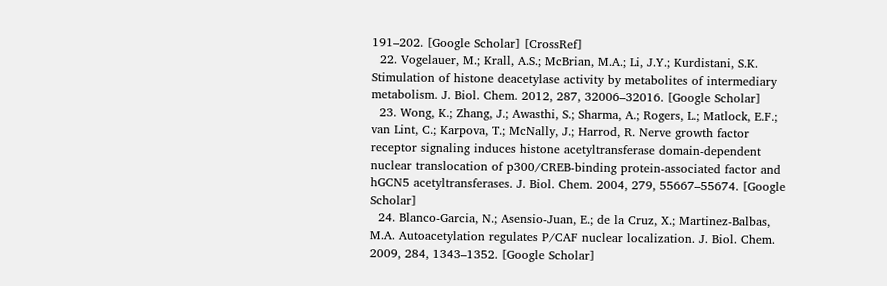191–202. [Google Scholar] [CrossRef]
  22. Vogelauer, M.; Krall, A.S.; McBrian, M.A.; Li, J.Y.; Kurdistani, S.K. Stimulation of histone deacetylase activity by metabolites of intermediary metabolism. J. Biol. Chem. 2012, 287, 32006–32016. [Google Scholar]
  23. Wong, K.; Zhang, J.; Awasthi, S.; Sharma, A.; Rogers, L.; Matlock, E.F.; van Lint, C.; Karpova, T.; McNally, J.; Harrod, R. Nerve growth factor receptor signaling induces histone acetyltransferase domain-dependent nuclear translocation of p300/CREB-binding protein-associated factor and hGCN5 acetyltransferases. J. Biol. Chem. 2004, 279, 55667–55674. [Google Scholar]
  24. Blanco-Garcia, N.; Asensio-Juan, E.; de la Cruz, X.; Martinez-Balbas, M.A. Autoacetylation regulates P/CAF nuclear localization. J. Biol. Chem. 2009, 284, 1343–1352. [Google Scholar]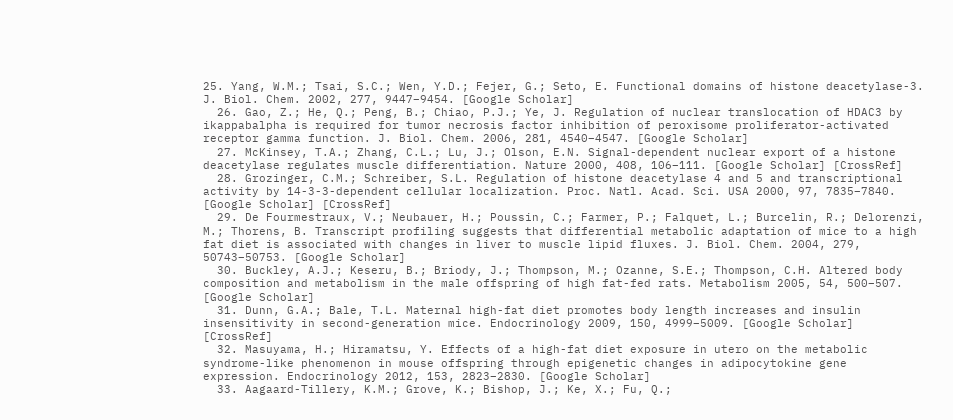25. Yang, W.M.; Tsai, S.C.; Wen, Y.D.; Fejer, G.; Seto, E. Functional domains of histone deacetylase-3. J. Biol. Chem. 2002, 277, 9447–9454. [Google Scholar]
  26. Gao, Z.; He, Q.; Peng, B.; Chiao, P.J.; Ye, J. Regulation of nuclear translocation of HDAC3 by ikappabalpha is required for tumor necrosis factor inhibition of peroxisome proliferator-activated receptor gamma function. J. Biol. Chem. 2006, 281, 4540–4547. [Google Scholar]
  27. McKinsey, T.A.; Zhang, C.L.; Lu, J.; Olson, E.N. Signal-dependent nuclear export of a histone deacetylase regulates muscle differentiation. Nature 2000, 408, 106–111. [Google Scholar] [CrossRef]
  28. Grozinger, C.M.; Schreiber, S.L. Regulation of histone deacetylase 4 and 5 and transcriptional activity by 14-3-3-dependent cellular localization. Proc. Natl. Acad. Sci. USA 2000, 97, 7835–7840. [Google Scholar] [CrossRef]
  29. De Fourmestraux, V.; Neubauer, H.; Poussin, C.; Farmer, P.; Falquet, L.; Burcelin, R.; Delorenzi, M.; Thorens, B. Transcript profiling suggests that differential metabolic adaptation of mice to a high fat diet is associated with changes in liver to muscle lipid fluxes. J. Biol. Chem. 2004, 279, 50743–50753. [Google Scholar]
  30. Buckley, A.J.; Keseru, B.; Briody, J.; Thompson, M.; Ozanne, S.E.; Thompson, C.H. Altered body composition and metabolism in the male offspring of high fat-fed rats. Metabolism 2005, 54, 500–507. [Google Scholar]
  31. Dunn, G.A.; Bale, T.L. Maternal high-fat diet promotes body length increases and insulin insensitivity in second-generation mice. Endocrinology 2009, 150, 4999–5009. [Google Scholar] [CrossRef]
  32. Masuyama, H.; Hiramatsu, Y. Effects of a high-fat diet exposure in utero on the metabolic syndrome-like phenomenon in mouse offspring through epigenetic changes in adipocytokine gene expression. Endocrinology 2012, 153, 2823–2830. [Google Scholar]
  33. Aagaard-Tillery, K.M.; Grove, K.; Bishop, J.; Ke, X.; Fu, Q.;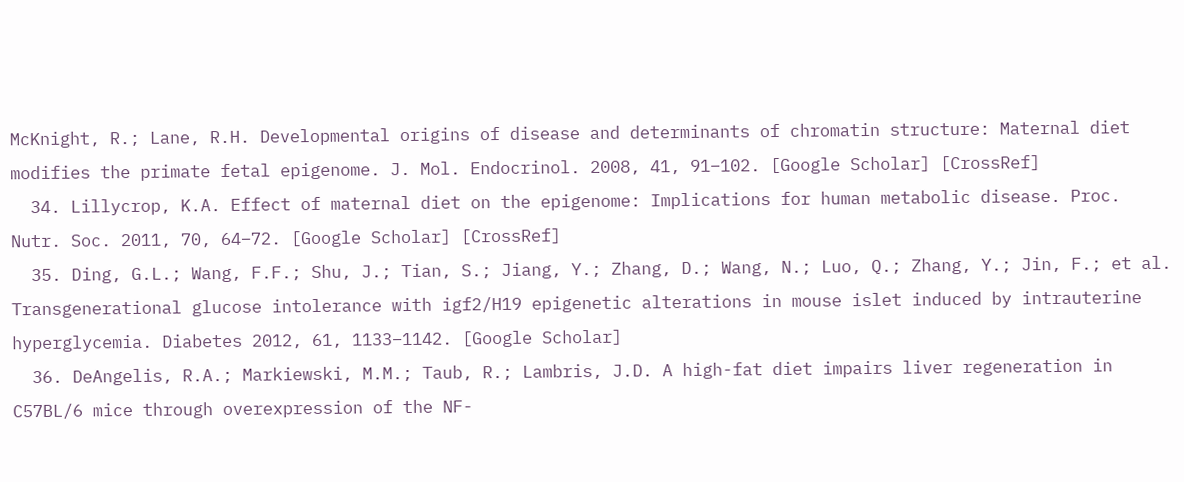McKnight, R.; Lane, R.H. Developmental origins of disease and determinants of chromatin structure: Maternal diet modifies the primate fetal epigenome. J. Mol. Endocrinol. 2008, 41, 91–102. [Google Scholar] [CrossRef]
  34. Lillycrop, K.A. Effect of maternal diet on the epigenome: Implications for human metabolic disease. Proc. Nutr. Soc. 2011, 70, 64–72. [Google Scholar] [CrossRef]
  35. Ding, G.L.; Wang, F.F.; Shu, J.; Tian, S.; Jiang, Y.; Zhang, D.; Wang, N.; Luo, Q.; Zhang, Y.; Jin, F.; et al. Transgenerational glucose intolerance with igf2/H19 epigenetic alterations in mouse islet induced by intrauterine hyperglycemia. Diabetes 2012, 61, 1133–1142. [Google Scholar]
  36. DeAngelis, R.A.; Markiewski, M.M.; Taub, R.; Lambris, J.D. A high-fat diet impairs liver regeneration in C57BL/6 mice through overexpression of the NF-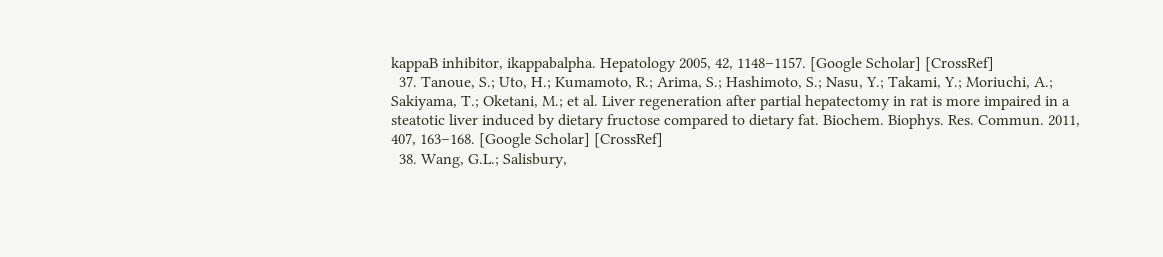kappaB inhibitor, ikappabalpha. Hepatology 2005, 42, 1148–1157. [Google Scholar] [CrossRef]
  37. Tanoue, S.; Uto, H.; Kumamoto, R.; Arima, S.; Hashimoto, S.; Nasu, Y.; Takami, Y.; Moriuchi, A.; Sakiyama, T.; Oketani, M.; et al. Liver regeneration after partial hepatectomy in rat is more impaired in a steatotic liver induced by dietary fructose compared to dietary fat. Biochem. Biophys. Res. Commun. 2011, 407, 163–168. [Google Scholar] [CrossRef]
  38. Wang, G.L.; Salisbury,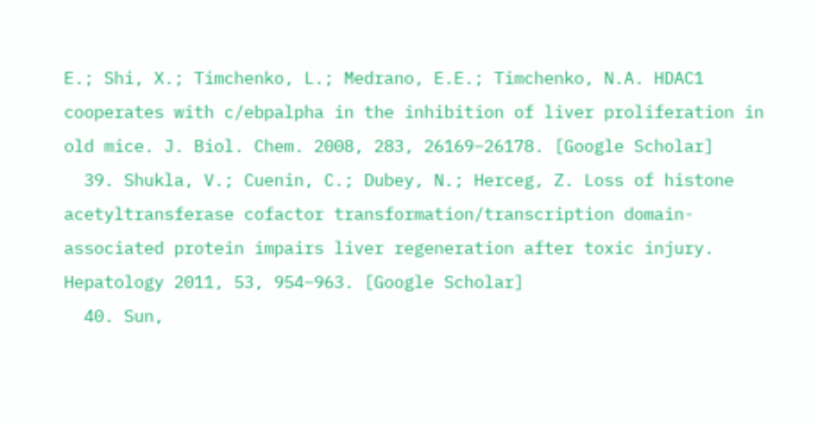E.; Shi, X.; Timchenko, L.; Medrano, E.E.; Timchenko, N.A. HDAC1 cooperates with c/ebpalpha in the inhibition of liver proliferation in old mice. J. Biol. Chem. 2008, 283, 26169–26178. [Google Scholar]
  39. Shukla, V.; Cuenin, C.; Dubey, N.; Herceg, Z. Loss of histone acetyltransferase cofactor transformation/transcription domain-associated protein impairs liver regeneration after toxic injury. Hepatology 2011, 53, 954–963. [Google Scholar]
  40. Sun,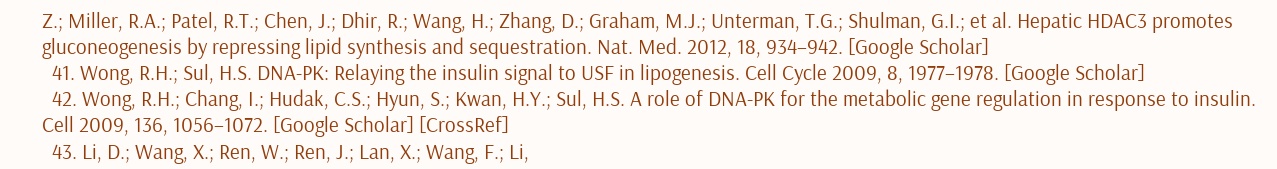Z.; Miller, R.A.; Patel, R.T.; Chen, J.; Dhir, R.; Wang, H.; Zhang, D.; Graham, M.J.; Unterman, T.G.; Shulman, G.I.; et al. Hepatic HDAC3 promotes gluconeogenesis by repressing lipid synthesis and sequestration. Nat. Med. 2012, 18, 934–942. [Google Scholar]
  41. Wong, R.H.; Sul, H.S. DNA-PK: Relaying the insulin signal to USF in lipogenesis. Cell Cycle 2009, 8, 1977–1978. [Google Scholar]
  42. Wong, R.H.; Chang, I.; Hudak, C.S.; Hyun, S.; Kwan, H.Y.; Sul, H.S. A role of DNA-PK for the metabolic gene regulation in response to insulin. Cell 2009, 136, 1056–1072. [Google Scholar] [CrossRef]
  43. Li, D.; Wang, X.; Ren, W.; Ren, J.; Lan, X.; Wang, F.; Li,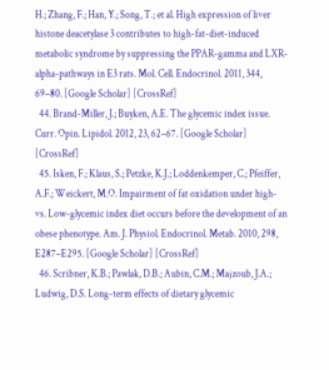H.; Zhang, F.; Han, Y.; Song, T.; et al. High expression of liver histone deacetylase 3 contributes to high-fat-diet-induced metabolic syndrome by suppressing the PPAR-gamma and LXR-alpha-pathways in E3 rats. Mol. Cell. Endocrinol. 2011, 344, 69–80. [Google Scholar] [CrossRef]
  44. Brand-Miller, J.; Buyken, A.E. The glycemic index issue. Curr. Opin. Lipidol. 2012, 23, 62–67. [Google Scholar] [CrossRef]
  45. Isken, F.; Klaus, S.; Petzke, K.J.; Loddenkemper, C.; Pfeiffer, A.F.; Weickert, M.O. Impairment of fat oxidation under high- vs. Low-glycemic index diet occurs before the development of an obese phenotype. Am. J. Physiol. Endocrinol. Metab. 2010, 298, E287–E295. [Google Scholar] [CrossRef]
  46. Scribner, K.B.; Pawlak, D.B.; Aubin, C.M.; Majzoub, J.A.; Ludwig, D.S. Long-term effects of dietary glycemic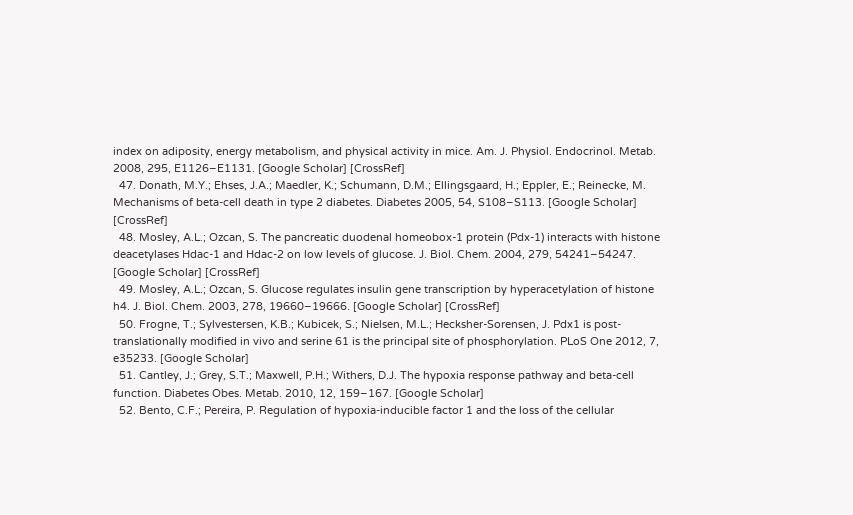index on adiposity, energy metabolism, and physical activity in mice. Am. J. Physiol. Endocrinol. Metab. 2008, 295, E1126–E1131. [Google Scholar] [CrossRef]
  47. Donath, M.Y.; Ehses, J.A.; Maedler, K.; Schumann, D.M.; Ellingsgaard, H.; Eppler, E.; Reinecke, M. Mechanisms of beta-cell death in type 2 diabetes. Diabetes 2005, 54, S108–S113. [Google Scholar] [CrossRef]
  48. Mosley, A.L.; Ozcan, S. The pancreatic duodenal homeobox-1 protein (Pdx-1) interacts with histone deacetylases Hdac-1 and Hdac-2 on low levels of glucose. J. Biol. Chem. 2004, 279, 54241–54247. [Google Scholar] [CrossRef]
  49. Mosley, A.L.; Ozcan, S. Glucose regulates insulin gene transcription by hyperacetylation of histone h4. J. Biol. Chem. 2003, 278, 19660–19666. [Google Scholar] [CrossRef]
  50. Frogne, T.; Sylvestersen, K.B.; Kubicek, S.; Nielsen, M.L.; Hecksher-Sorensen, J. Pdx1 is post-translationally modified in vivo and serine 61 is the principal site of phosphorylation. PLoS One 2012, 7, e35233. [Google Scholar]
  51. Cantley, J.; Grey, S.T.; Maxwell, P.H.; Withers, D.J. The hypoxia response pathway and beta-cell function. Diabetes Obes. Metab. 2010, 12, 159–167. [Google Scholar]
  52. Bento, C.F.; Pereira, P. Regulation of hypoxia-inducible factor 1 and the loss of the cellular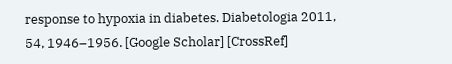response to hypoxia in diabetes. Diabetologia 2011, 54, 1946–1956. [Google Scholar] [CrossRef]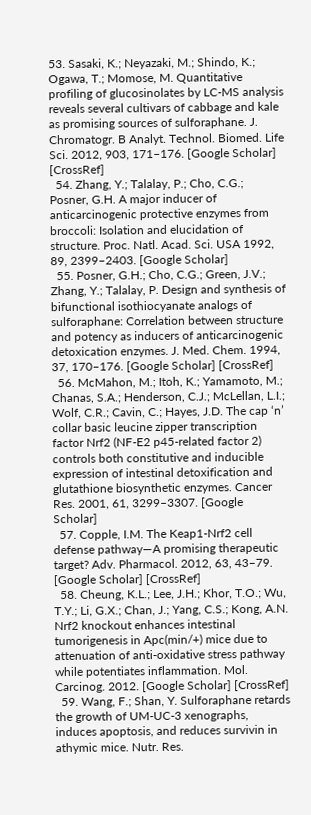53. Sasaki, K.; Neyazaki, M.; Shindo, K.; Ogawa, T.; Momose, M. Quantitative profiling of glucosinolates by LC-MS analysis reveals several cultivars of cabbage and kale as promising sources of sulforaphane. J. Chromatogr. B Analyt. Technol. Biomed. Life Sci. 2012, 903, 171–176. [Google Scholar] [CrossRef]
  54. Zhang, Y.; Talalay, P.; Cho, C.G.; Posner, G.H. A major inducer of anticarcinogenic protective enzymes from broccoli: Isolation and elucidation of structure. Proc. Natl. Acad. Sci. USA 1992, 89, 2399–2403. [Google Scholar]
  55. Posner, G.H.; Cho, C.G.; Green, J.V.; Zhang, Y.; Talalay, P. Design and synthesis of bifunctional isothiocyanate analogs of sulforaphane: Correlation between structure and potency as inducers of anticarcinogenic detoxication enzymes. J. Med. Chem. 1994, 37, 170–176. [Google Scholar] [CrossRef]
  56. McMahon, M.; Itoh, K.; Yamamoto, M.; Chanas, S.A.; Henderson, C.J.; McLellan, L.I.; Wolf, C.R.; Cavin, C.; Hayes, J.D. The cap ‘n’ collar basic leucine zipper transcription factor Nrf2 (NF-E2 p45-related factor 2) controls both constitutive and inducible expression of intestinal detoxification and glutathione biosynthetic enzymes. Cancer Res. 2001, 61, 3299–3307. [Google Scholar]
  57. Copple, I.M. The Keap1-Nrf2 cell defense pathway—A promising therapeutic target? Adv. Pharmacol. 2012, 63, 43–79. [Google Scholar] [CrossRef]
  58. Cheung, K.L.; Lee, J.H.; Khor, T.O.; Wu, T.Y.; Li, G.X.; Chan, J.; Yang, C.S.; Kong, A.N. Nrf2 knockout enhances intestinal tumorigenesis in Apc(min/+) mice due to attenuation of anti-oxidative stress pathway while potentiates inflammation. Mol. Carcinog. 2012. [Google Scholar] [CrossRef]
  59. Wang, F.; Shan, Y. Sulforaphane retards the growth of UM-UC-3 xenographs, induces apoptosis, and reduces survivin in athymic mice. Nutr. Res.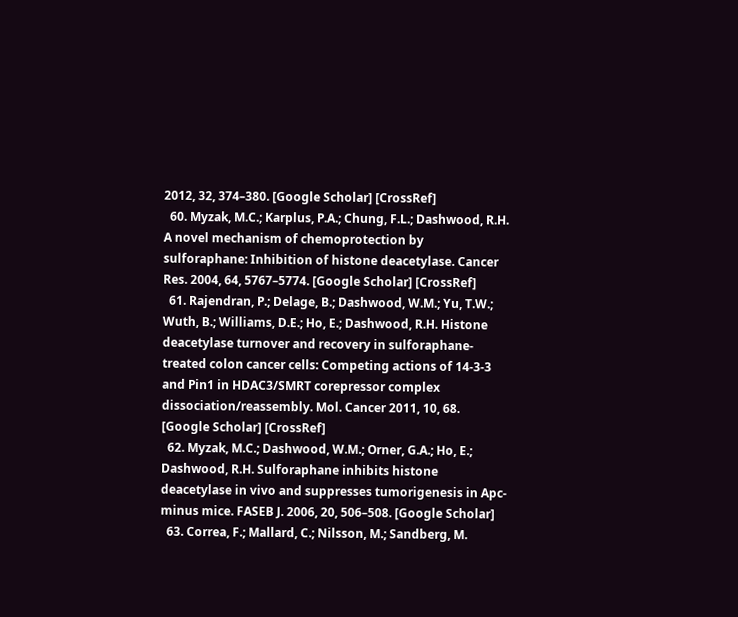2012, 32, 374–380. [Google Scholar] [CrossRef]
  60. Myzak, M.C.; Karplus, P.A.; Chung, F.L.; Dashwood, R.H. A novel mechanism of chemoprotection by sulforaphane: Inhibition of histone deacetylase. Cancer Res. 2004, 64, 5767–5774. [Google Scholar] [CrossRef]
  61. Rajendran, P.; Delage, B.; Dashwood, W.M.; Yu, T.W.; Wuth, B.; Williams, D.E.; Ho, E.; Dashwood, R.H. Histone deacetylase turnover and recovery in sulforaphane-treated colon cancer cells: Competing actions of 14-3-3 and Pin1 in HDAC3/SMRT corepressor complex dissociation/reassembly. Mol. Cancer 2011, 10, 68. [Google Scholar] [CrossRef]
  62. Myzak, M.C.; Dashwood, W.M.; Orner, G.A.; Ho, E.; Dashwood, R.H. Sulforaphane inhibits histone deacetylase in vivo and suppresses tumorigenesis in Apc-minus mice. FASEB J. 2006, 20, 506–508. [Google Scholar]
  63. Correa, F.; Mallard, C.; Nilsson, M.; Sandberg, M.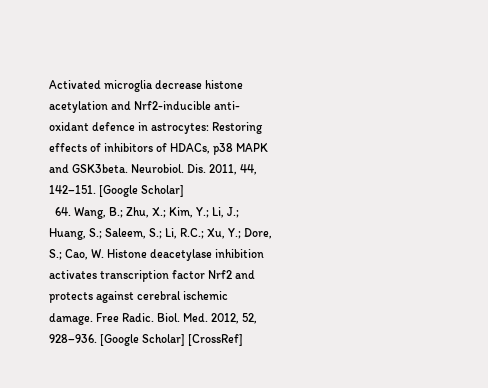Activated microglia decrease histone acetylation and Nrf2-inducible anti-oxidant defence in astrocytes: Restoring effects of inhibitors of HDACs, p38 MAPK and GSK3beta. Neurobiol. Dis. 2011, 44, 142–151. [Google Scholar]
  64. Wang, B.; Zhu, X.; Kim, Y.; Li, J.; Huang, S.; Saleem, S.; Li, R.C.; Xu, Y.; Dore, S.; Cao, W. Histone deacetylase inhibition activates transcription factor Nrf2 and protects against cerebral ischemic damage. Free Radic. Biol. Med. 2012, 52, 928–936. [Google Scholar] [CrossRef]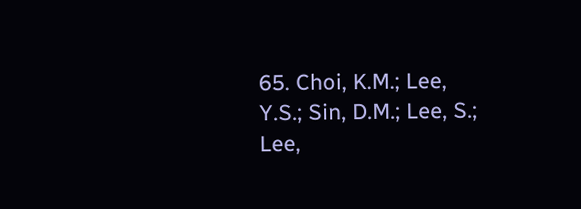65. Choi, K.M.; Lee, Y.S.; Sin, D.M.; Lee, S.; Lee,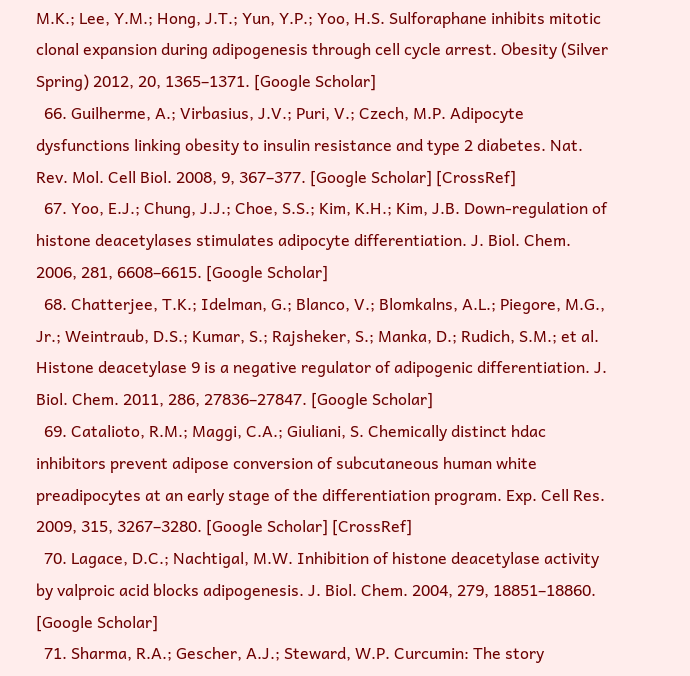M.K.; Lee, Y.M.; Hong, J.T.; Yun, Y.P.; Yoo, H.S. Sulforaphane inhibits mitotic clonal expansion during adipogenesis through cell cycle arrest. Obesity (Silver Spring) 2012, 20, 1365–1371. [Google Scholar]
  66. Guilherme, A.; Virbasius, J.V.; Puri, V.; Czech, M.P. Adipocyte dysfunctions linking obesity to insulin resistance and type 2 diabetes. Nat. Rev. Mol. Cell Biol. 2008, 9, 367–377. [Google Scholar] [CrossRef]
  67. Yoo, E.J.; Chung, J.J.; Choe, S.S.; Kim, K.H.; Kim, J.B. Down-regulation of histone deacetylases stimulates adipocyte differentiation. J. Biol. Chem. 2006, 281, 6608–6615. [Google Scholar]
  68. Chatterjee, T.K.; Idelman, G.; Blanco, V.; Blomkalns, A.L.; Piegore, M.G., Jr.; Weintraub, D.S.; Kumar, S.; Rajsheker, S.; Manka, D.; Rudich, S.M.; et al. Histone deacetylase 9 is a negative regulator of adipogenic differentiation. J. Biol. Chem. 2011, 286, 27836–27847. [Google Scholar]
  69. Catalioto, R.M.; Maggi, C.A.; Giuliani, S. Chemically distinct hdac inhibitors prevent adipose conversion of subcutaneous human white preadipocytes at an early stage of the differentiation program. Exp. Cell Res. 2009, 315, 3267–3280. [Google Scholar] [CrossRef]
  70. Lagace, D.C.; Nachtigal, M.W. Inhibition of histone deacetylase activity by valproic acid blocks adipogenesis. J. Biol. Chem. 2004, 279, 18851–18860. [Google Scholar]
  71. Sharma, R.A.; Gescher, A.J.; Steward, W.P. Curcumin: The story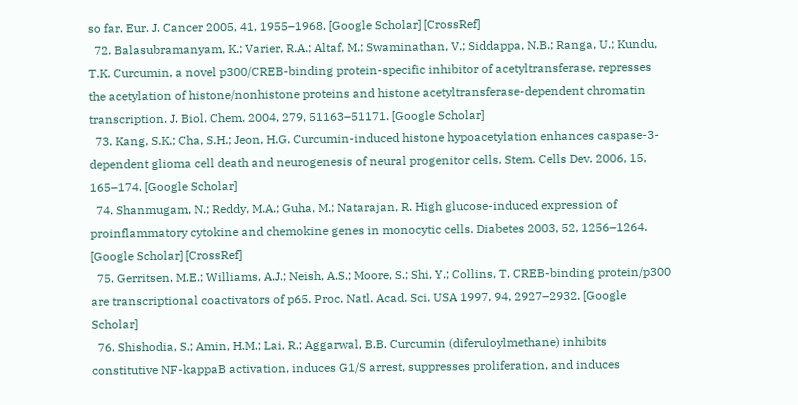so far. Eur. J. Cancer 2005, 41, 1955–1968. [Google Scholar] [CrossRef]
  72. Balasubramanyam, K.; Varier, R.A.; Altaf, M.; Swaminathan, V.; Siddappa, N.B.; Ranga, U.; Kundu, T.K. Curcumin, a novel p300/CREB-binding protein-specific inhibitor of acetyltransferase, represses the acetylation of histone/nonhistone proteins and histone acetyltransferase-dependent chromatin transcription. J. Biol. Chem. 2004, 279, 51163–51171. [Google Scholar]
  73. Kang, S.K.; Cha, S.H.; Jeon, H.G. Curcumin-induced histone hypoacetylation enhances caspase-3-dependent glioma cell death and neurogenesis of neural progenitor cells. Stem. Cells Dev. 2006, 15, 165–174. [Google Scholar]
  74. Shanmugam, N.; Reddy, M.A.; Guha, M.; Natarajan, R. High glucose-induced expression of proinflammatory cytokine and chemokine genes in monocytic cells. Diabetes 2003, 52, 1256–1264. [Google Scholar] [CrossRef]
  75. Gerritsen, M.E.; Williams, A.J.; Neish, A.S.; Moore, S.; Shi, Y.; Collins, T. CREB-binding protein/p300 are transcriptional coactivators of p65. Proc. Natl. Acad. Sci. USA 1997, 94, 2927–2932. [Google Scholar]
  76. Shishodia, S.; Amin, H.M.; Lai, R.; Aggarwal, B.B. Curcumin (diferuloylmethane) inhibits constitutive NF-kappaB activation, induces G1/S arrest, suppresses proliferation, and induces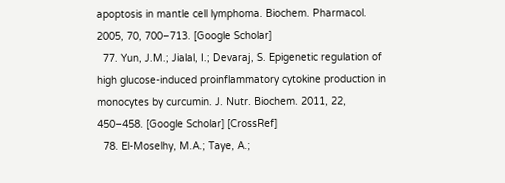apoptosis in mantle cell lymphoma. Biochem. Pharmacol. 2005, 70, 700–713. [Google Scholar]
  77. Yun, J.M.; Jialal, I.; Devaraj, S. Epigenetic regulation of high glucose-induced proinflammatory cytokine production in monocytes by curcumin. J. Nutr. Biochem. 2011, 22, 450–458. [Google Scholar] [CrossRef]
  78. El-Moselhy, M.A.; Taye, A.;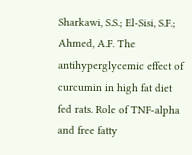Sharkawi, S.S.; El-Sisi, S.F.; Ahmed, A.F. The antihyperglycemic effect of curcumin in high fat diet fed rats. Role of TNF-alpha and free fatty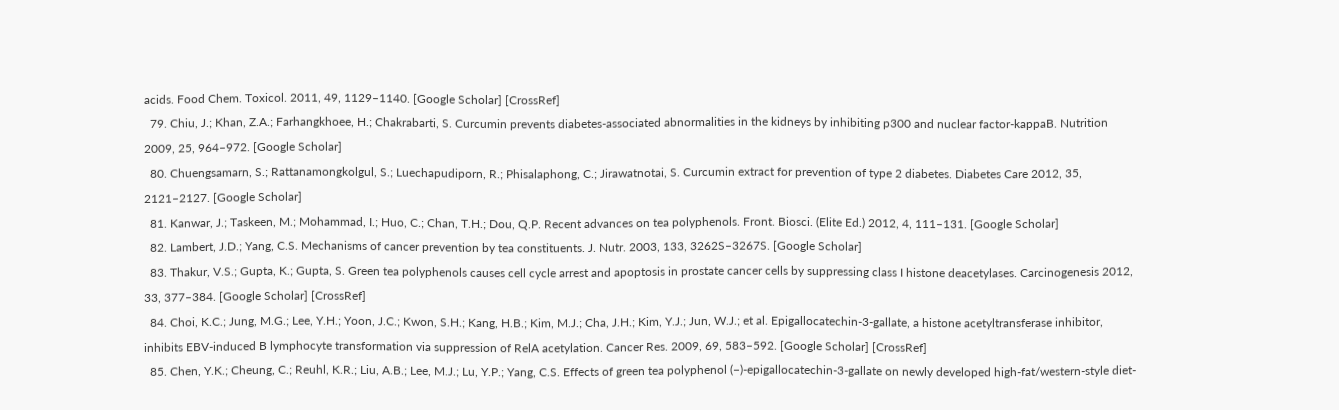acids. Food Chem. Toxicol. 2011, 49, 1129–1140. [Google Scholar] [CrossRef]
  79. Chiu, J.; Khan, Z.A.; Farhangkhoee, H.; Chakrabarti, S. Curcumin prevents diabetes-associated abnormalities in the kidneys by inhibiting p300 and nuclear factor-kappaB. Nutrition 2009, 25, 964–972. [Google Scholar]
  80. Chuengsamarn, S.; Rattanamongkolgul, S.; Luechapudiporn, R.; Phisalaphong, C.; Jirawatnotai, S. Curcumin extract for prevention of type 2 diabetes. Diabetes Care 2012, 35, 2121–2127. [Google Scholar]
  81. Kanwar, J.; Taskeen, M.; Mohammad, I.; Huo, C.; Chan, T.H.; Dou, Q.P. Recent advances on tea polyphenols. Front. Biosci. (Elite Ed.) 2012, 4, 111–131. [Google Scholar]
  82. Lambert, J.D.; Yang, C.S. Mechanisms of cancer prevention by tea constituents. J. Nutr. 2003, 133, 3262S–3267S. [Google Scholar]
  83. Thakur, V.S.; Gupta, K.; Gupta, S. Green tea polyphenols causes cell cycle arrest and apoptosis in prostate cancer cells by suppressing class I histone deacetylases. Carcinogenesis 2012, 33, 377–384. [Google Scholar] [CrossRef]
  84. Choi, K.C.; Jung, M.G.; Lee, Y.H.; Yoon, J.C.; Kwon, S.H.; Kang, H.B.; Kim, M.J.; Cha, J.H.; Kim, Y.J.; Jun, W.J.; et al. Epigallocatechin-3-gallate, a histone acetyltransferase inhibitor, inhibits EBV-induced B lymphocyte transformation via suppression of RelA acetylation. Cancer Res. 2009, 69, 583–592. [Google Scholar] [CrossRef]
  85. Chen, Y.K.; Cheung, C.; Reuhl, K.R.; Liu, A.B.; Lee, M.J.; Lu, Y.P.; Yang, C.S. Effects of green tea polyphenol (−)-epigallocatechin-3-gallate on newly developed high-fat/western-style diet-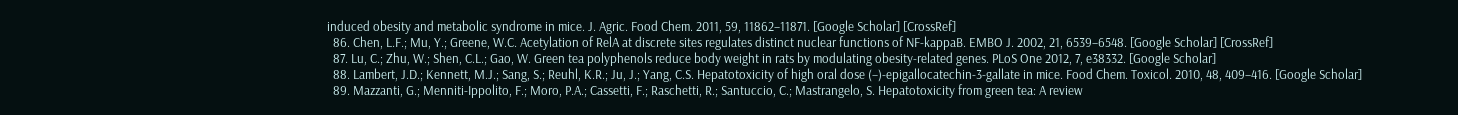induced obesity and metabolic syndrome in mice. J. Agric. Food Chem. 2011, 59, 11862–11871. [Google Scholar] [CrossRef]
  86. Chen, L.F.; Mu, Y.; Greene, W.C. Acetylation of RelA at discrete sites regulates distinct nuclear functions of NF-kappaB. EMBO J. 2002, 21, 6539–6548. [Google Scholar] [CrossRef]
  87. Lu, C.; Zhu, W.; Shen, C.L.; Gao, W. Green tea polyphenols reduce body weight in rats by modulating obesity-related genes. PLoS One 2012, 7, e38332. [Google Scholar]
  88. Lambert, J.D.; Kennett, M.J.; Sang, S.; Reuhl, K.R.; Ju, J.; Yang, C.S. Hepatotoxicity of high oral dose (−)-epigallocatechin-3-gallate in mice. Food Chem. Toxicol. 2010, 48, 409–416. [Google Scholar]
  89. Mazzanti, G.; Menniti-Ippolito, F.; Moro, P.A.; Cassetti, F.; Raschetti, R.; Santuccio, C.; Mastrangelo, S. Hepatotoxicity from green tea: A review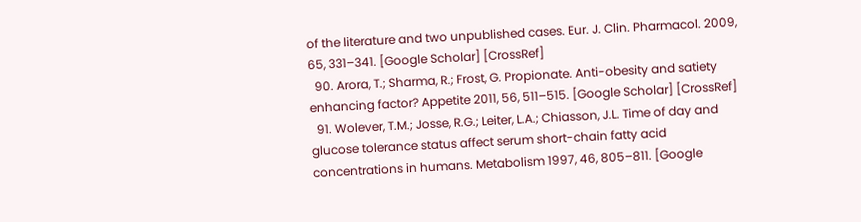of the literature and two unpublished cases. Eur. J. Clin. Pharmacol. 2009, 65, 331–341. [Google Scholar] [CrossRef]
  90. Arora, T.; Sharma, R.; Frost, G. Propionate. Anti-obesity and satiety enhancing factor? Appetite 2011, 56, 511–515. [Google Scholar] [CrossRef]
  91. Wolever, T.M.; Josse, R.G.; Leiter, L.A.; Chiasson, J.L. Time of day and glucose tolerance status affect serum short-chain fatty acid concentrations in humans. Metabolism 1997, 46, 805–811. [Google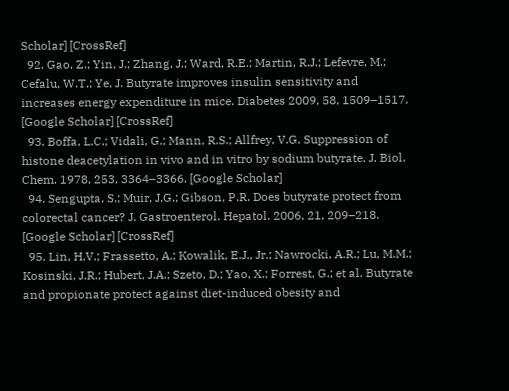Scholar] [CrossRef]
  92. Gao, Z.; Yin, J.; Zhang, J.; Ward, R.E.; Martin, R.J.; Lefevre, M.; Cefalu, W.T.; Ye, J. Butyrate improves insulin sensitivity and increases energy expenditure in mice. Diabetes 2009, 58, 1509–1517. [Google Scholar] [CrossRef]
  93. Boffa, L.C.; Vidali, G.; Mann, R.S.; Allfrey, V.G. Suppression of histone deacetylation in vivo and in vitro by sodium butyrate. J. Biol. Chem. 1978, 253, 3364–3366. [Google Scholar]
  94. Sengupta, S.; Muir, J.G.; Gibson, P.R. Does butyrate protect from colorectal cancer? J. Gastroenterol. Hepatol. 2006, 21, 209–218. [Google Scholar] [CrossRef]
  95. Lin, H.V.; Frassetto, A.; Kowalik, E.J., Jr.; Nawrocki, A.R.; Lu, M.M.; Kosinski, J.R.; Hubert, J.A.; Szeto, D.; Yao, X.; Forrest, G.; et al. Butyrate and propionate protect against diet-induced obesity and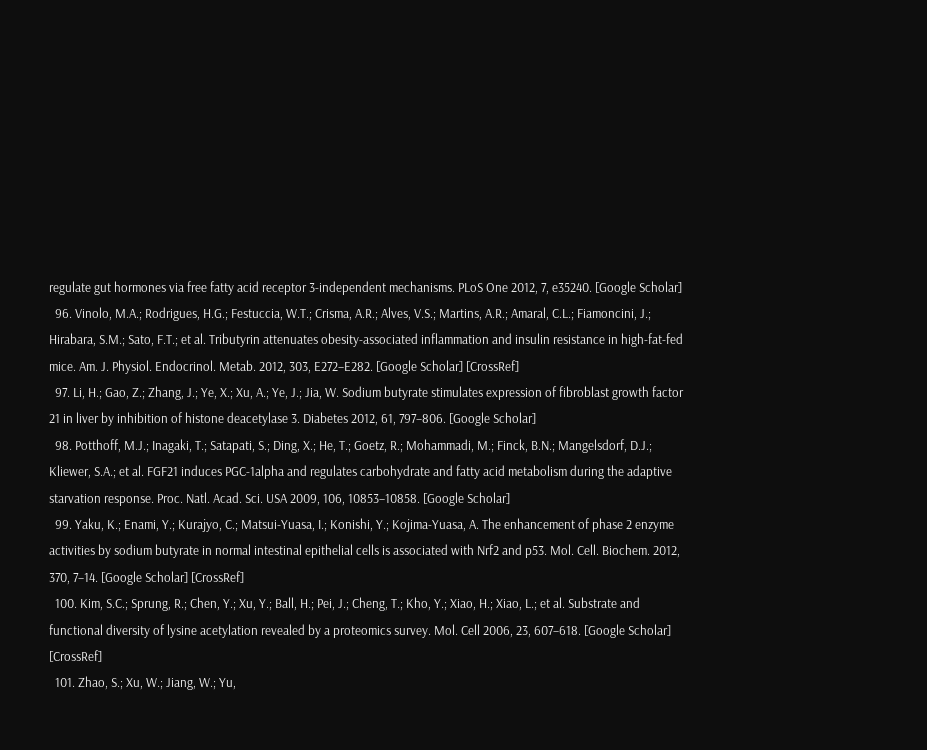regulate gut hormones via free fatty acid receptor 3-independent mechanisms. PLoS One 2012, 7, e35240. [Google Scholar]
  96. Vinolo, M.A.; Rodrigues, H.G.; Festuccia, W.T.; Crisma, A.R.; Alves, V.S.; Martins, A.R.; Amaral, C.L.; Fiamoncini, J.; Hirabara, S.M.; Sato, F.T.; et al. Tributyrin attenuates obesity-associated inflammation and insulin resistance in high-fat-fed mice. Am. J. Physiol. Endocrinol. Metab. 2012, 303, E272–E282. [Google Scholar] [CrossRef]
  97. Li, H.; Gao, Z.; Zhang, J.; Ye, X.; Xu, A.; Ye, J.; Jia, W. Sodium butyrate stimulates expression of fibroblast growth factor 21 in liver by inhibition of histone deacetylase 3. Diabetes 2012, 61, 797–806. [Google Scholar]
  98. Potthoff, M.J.; Inagaki, T.; Satapati, S.; Ding, X.; He, T.; Goetz, R.; Mohammadi, M.; Finck, B.N.; Mangelsdorf, D.J.; Kliewer, S.A.; et al. FGF21 induces PGC-1alpha and regulates carbohydrate and fatty acid metabolism during the adaptive starvation response. Proc. Natl. Acad. Sci. USA 2009, 106, 10853–10858. [Google Scholar]
  99. Yaku, K.; Enami, Y.; Kurajyo, C.; Matsui-Yuasa, I.; Konishi, Y.; Kojima-Yuasa, A. The enhancement of phase 2 enzyme activities by sodium butyrate in normal intestinal epithelial cells is associated with Nrf2 and p53. Mol. Cell. Biochem. 2012, 370, 7–14. [Google Scholar] [CrossRef]
  100. Kim, S.C.; Sprung, R.; Chen, Y.; Xu, Y.; Ball, H.; Pei, J.; Cheng, T.; Kho, Y.; Xiao, H.; Xiao, L.; et al. Substrate and functional diversity of lysine acetylation revealed by a proteomics survey. Mol. Cell 2006, 23, 607–618. [Google Scholar] [CrossRef]
  101. Zhao, S.; Xu, W.; Jiang, W.; Yu,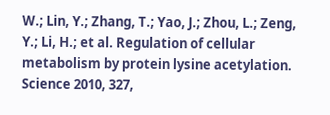W.; Lin, Y.; Zhang, T.; Yao, J.; Zhou, L.; Zeng, Y.; Li, H.; et al. Regulation of cellular metabolism by protein lysine acetylation. Science 2010, 327,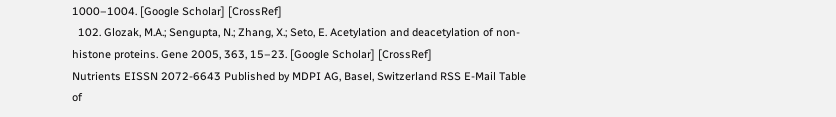1000–1004. [Google Scholar] [CrossRef]
  102. Glozak, M.A.; Sengupta, N.; Zhang, X.; Seto, E. Acetylation and deacetylation of non-histone proteins. Gene 2005, 363, 15–23. [Google Scholar] [CrossRef]
Nutrients EISSN 2072-6643 Published by MDPI AG, Basel, Switzerland RSS E-Mail Table of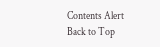Contents Alert
Back to Top